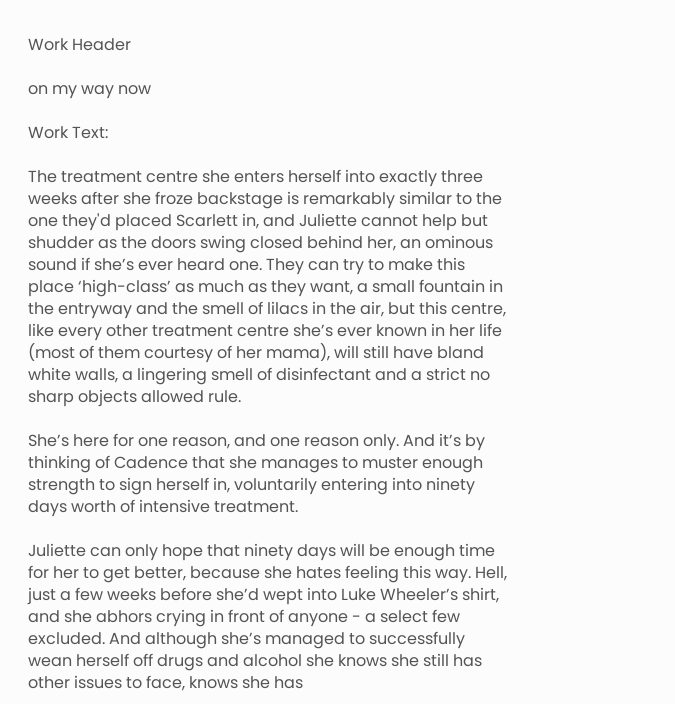Work Header

on my way now

Work Text:

The treatment centre she enters herself into exactly three weeks after she froze backstage is remarkably similar to the one they'd placed Scarlett in, and Juliette cannot help but shudder as the doors swing closed behind her, an ominous sound if she’s ever heard one. They can try to make this place ‘high-class’ as much as they want, a small fountain in the entryway and the smell of lilacs in the air, but this centre, like every other treatment centre she’s ever known in her life (most of them courtesy of her mama), will still have bland white walls, a lingering smell of disinfectant and a strict no sharp objects allowed rule.

She’s here for one reason, and one reason only. And it’s by thinking of Cadence that she manages to muster enough strength to sign herself in, voluntarily entering into ninety days worth of intensive treatment.

Juliette can only hope that ninety days will be enough time for her to get better, because she hates feeling this way. Hell, just a few weeks before she’d wept into Luke Wheeler’s shirt, and she abhors crying in front of anyone - a select few excluded. And although she’s managed to successfully wean herself off drugs and alcohol she knows she still has other issues to face, knows she has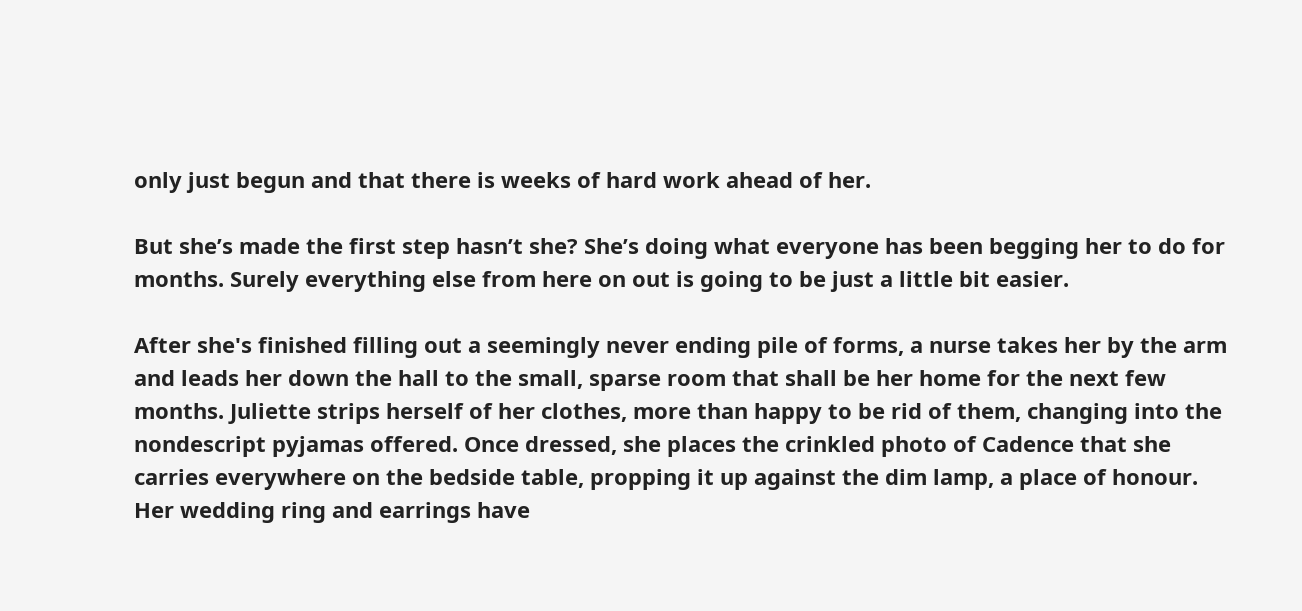only just begun and that there is weeks of hard work ahead of her.

But she’s made the first step hasn’t she? She’s doing what everyone has been begging her to do for months. Surely everything else from here on out is going to be just a little bit easier.

After she's finished filling out a seemingly never ending pile of forms, a nurse takes her by the arm and leads her down the hall to the small, sparse room that shall be her home for the next few months. Juliette strips herself of her clothes, more than happy to be rid of them, changing into the nondescript pyjamas offered. Once dressed, she places the crinkled photo of Cadence that she carries everywhere on the bedside table, propping it up against the dim lamp, a place of honour. Her wedding ring and earrings have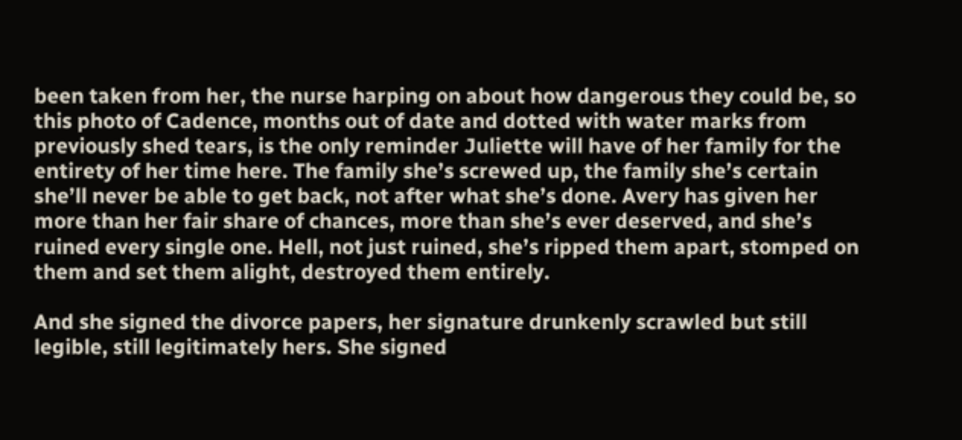been taken from her, the nurse harping on about how dangerous they could be, so this photo of Cadence, months out of date and dotted with water marks from previously shed tears, is the only reminder Juliette will have of her family for the entirety of her time here. The family she’s screwed up, the family she’s certain she’ll never be able to get back, not after what she’s done. Avery has given her more than her fair share of chances, more than she’s ever deserved, and she’s ruined every single one. Hell, not just ruined, she’s ripped them apart, stomped on them and set them alight, destroyed them entirely.

And she signed the divorce papers, her signature drunkenly scrawled but still legible, still legitimately hers. She signed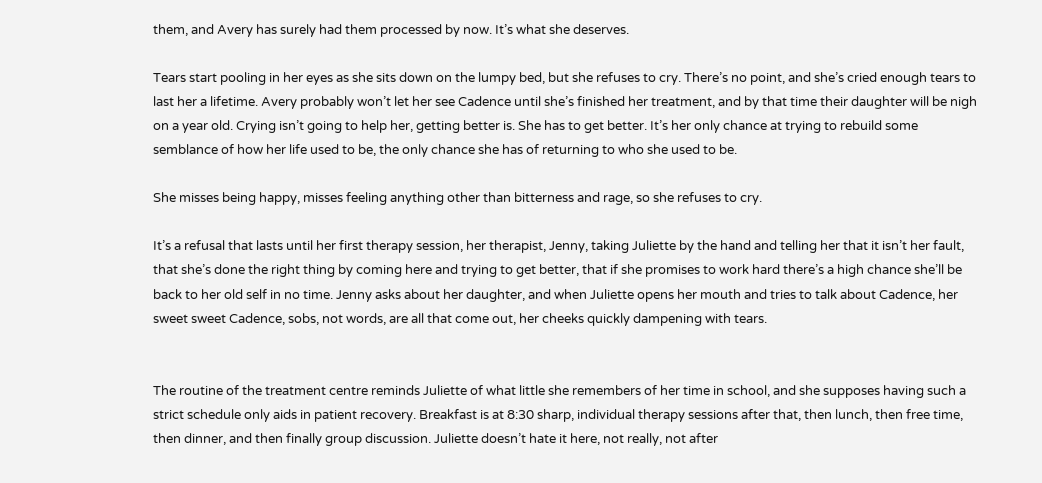them, and Avery has surely had them processed by now. It’s what she deserves.

Tears start pooling in her eyes as she sits down on the lumpy bed, but she refuses to cry. There’s no point, and she’s cried enough tears to last her a lifetime. Avery probably won’t let her see Cadence until she’s finished her treatment, and by that time their daughter will be nigh on a year old. Crying isn’t going to help her, getting better is. She has to get better. It’s her only chance at trying to rebuild some semblance of how her life used to be, the only chance she has of returning to who she used to be.

She misses being happy, misses feeling anything other than bitterness and rage, so she refuses to cry.

It’s a refusal that lasts until her first therapy session, her therapist, Jenny, taking Juliette by the hand and telling her that it isn’t her fault, that she’s done the right thing by coming here and trying to get better, that if she promises to work hard there’s a high chance she’ll be back to her old self in no time. Jenny asks about her daughter, and when Juliette opens her mouth and tries to talk about Cadence, her sweet sweet Cadence, sobs, not words, are all that come out, her cheeks quickly dampening with tears.


The routine of the treatment centre reminds Juliette of what little she remembers of her time in school, and she supposes having such a strict schedule only aids in patient recovery. Breakfast is at 8:30 sharp, individual therapy sessions after that, then lunch, then free time, then dinner, and then finally group discussion. Juliette doesn’t hate it here, not really, not after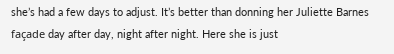she’s had a few days to adjust. It’s better than donning her Juliette Barnes façade day after day, night after night. Here she is just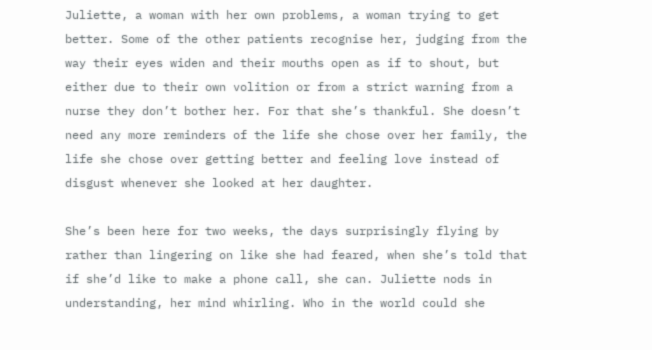Juliette, a woman with her own problems, a woman trying to get better. Some of the other patients recognise her, judging from the way their eyes widen and their mouths open as if to shout, but either due to their own volition or from a strict warning from a nurse they don’t bother her. For that she’s thankful. She doesn’t need any more reminders of the life she chose over her family, the life she chose over getting better and feeling love instead of disgust whenever she looked at her daughter.

She’s been here for two weeks, the days surprisingly flying by rather than lingering on like she had feared, when she’s told that if she’d like to make a phone call, she can. Juliette nods in understanding, her mind whirling. Who in the world could she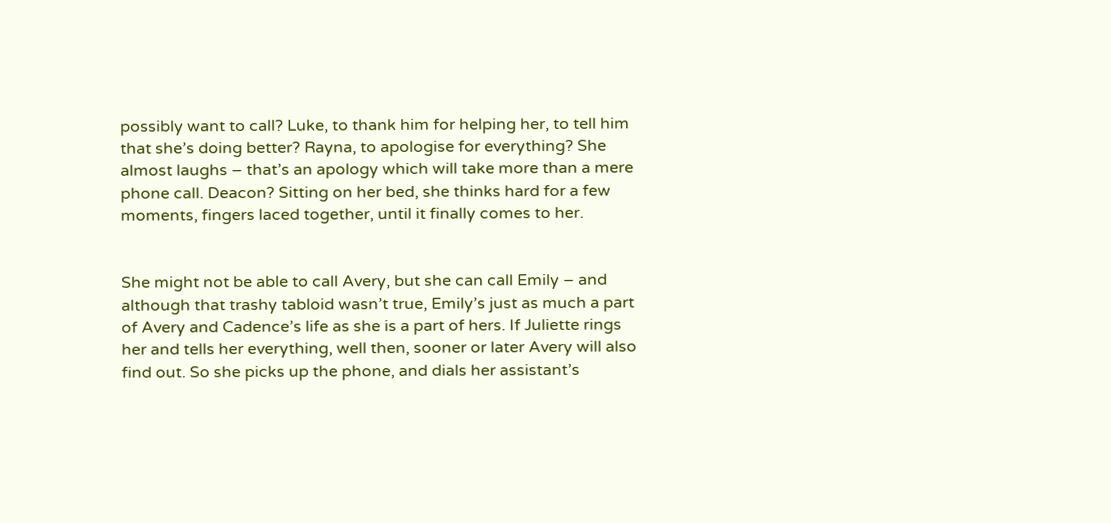possibly want to call? Luke, to thank him for helping her, to tell him that she’s doing better? Rayna, to apologise for everything? She almost laughs – that’s an apology which will take more than a mere phone call. Deacon? Sitting on her bed, she thinks hard for a few moments, fingers laced together, until it finally comes to her.


She might not be able to call Avery, but she can call Emily – and although that trashy tabloid wasn’t true, Emily’s just as much a part of Avery and Cadence’s life as she is a part of hers. If Juliette rings her and tells her everything, well then, sooner or later Avery will also find out. So she picks up the phone, and dials her assistant’s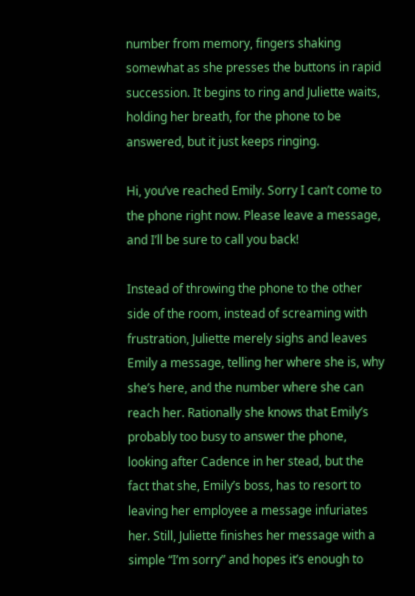number from memory, fingers shaking somewhat as she presses the buttons in rapid succession. It begins to ring and Juliette waits, holding her breath, for the phone to be answered, but it just keeps ringing.

Hi, you’ve reached Emily. Sorry I can’t come to the phone right now. Please leave a message, and I’ll be sure to call you back!

Instead of throwing the phone to the other side of the room, instead of screaming with frustration, Juliette merely sighs and leaves Emily a message, telling her where she is, why she’s here, and the number where she can reach her. Rationally she knows that Emily’s probably too busy to answer the phone, looking after Cadence in her stead, but the fact that she, Emily’s boss, has to resort to leaving her employee a message infuriates her. Still, Juliette finishes her message with a simple “I’m sorry” and hopes it’s enough to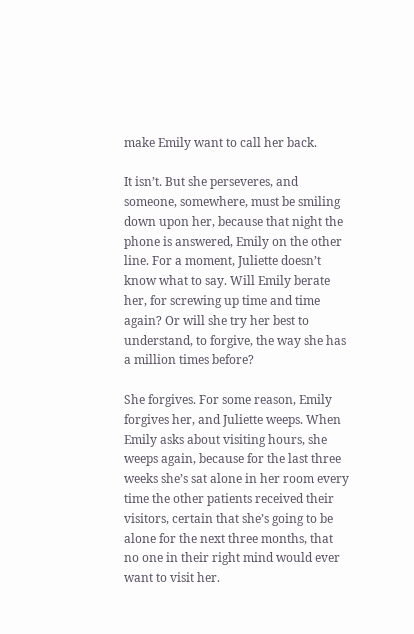make Emily want to call her back.

It isn’t. But she perseveres, and someone, somewhere, must be smiling down upon her, because that night the phone is answered, Emily on the other line. For a moment, Juliette doesn’t know what to say. Will Emily berate her, for screwing up time and time again? Or will she try her best to understand, to forgive, the way she has a million times before?

She forgives. For some reason, Emily forgives her, and Juliette weeps. When Emily asks about visiting hours, she weeps again, because for the last three weeks she’s sat alone in her room every time the other patients received their visitors, certain that she’s going to be alone for the next three months, that no one in their right mind would ever want to visit her.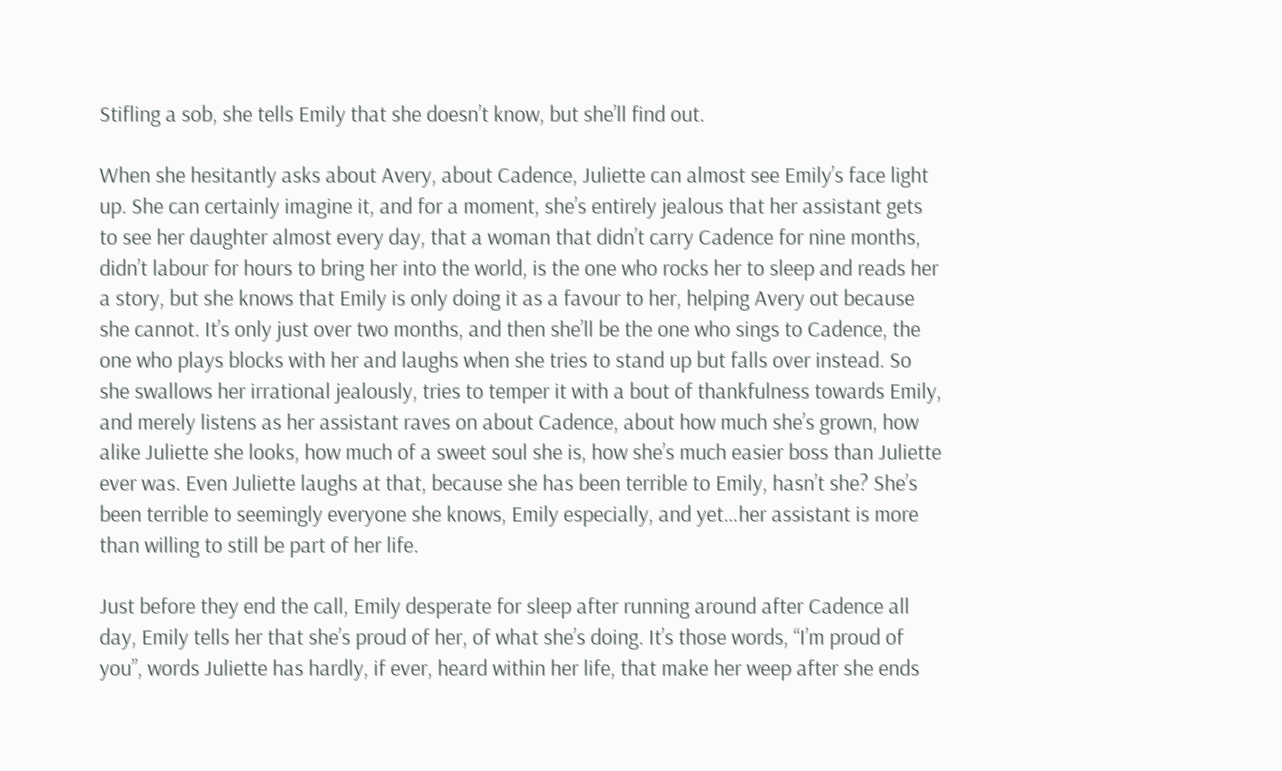Stifling a sob, she tells Emily that she doesn’t know, but she’ll find out.

When she hesitantly asks about Avery, about Cadence, Juliette can almost see Emily’s face light up. She can certainly imagine it, and for a moment, she’s entirely jealous that her assistant gets to see her daughter almost every day, that a woman that didn’t carry Cadence for nine months, didn’t labour for hours to bring her into the world, is the one who rocks her to sleep and reads her a story, but she knows that Emily is only doing it as a favour to her, helping Avery out because she cannot. It’s only just over two months, and then she’ll be the one who sings to Cadence, the one who plays blocks with her and laughs when she tries to stand up but falls over instead. So she swallows her irrational jealously, tries to temper it with a bout of thankfulness towards Emily, and merely listens as her assistant raves on about Cadence, about how much she’s grown, how alike Juliette she looks, how much of a sweet soul she is, how she’s much easier boss than Juliette ever was. Even Juliette laughs at that, because she has been terrible to Emily, hasn’t she? She’s been terrible to seemingly everyone she knows, Emily especially, and yet…her assistant is more than willing to still be part of her life.

Just before they end the call, Emily desperate for sleep after running around after Cadence all day, Emily tells her that she’s proud of her, of what she’s doing. It’s those words, “I’m proud of you”, words Juliette has hardly, if ever, heard within her life, that make her weep after she ends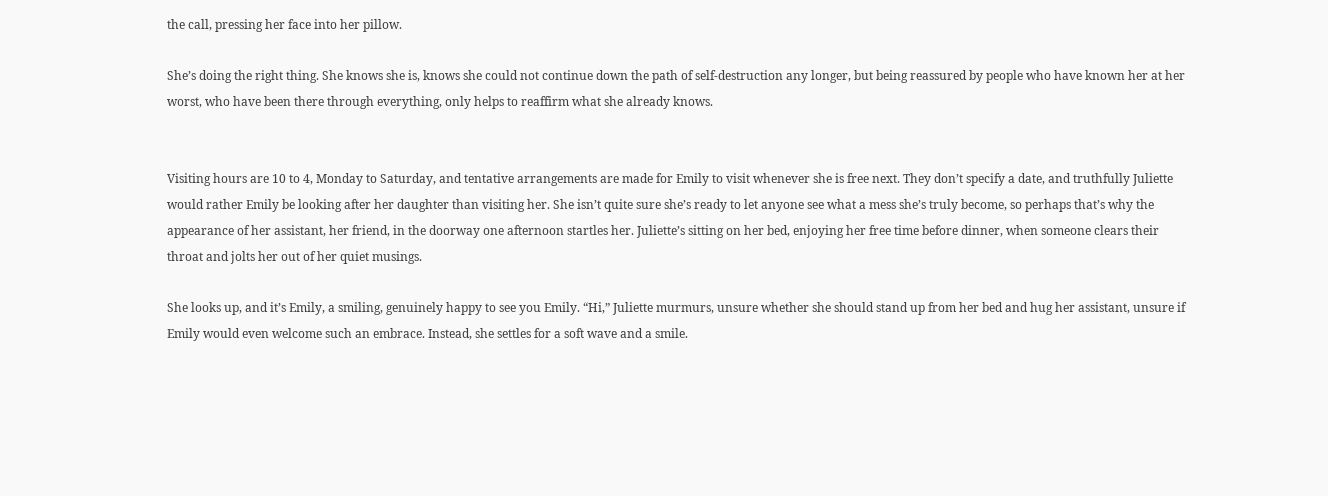the call, pressing her face into her pillow.

She’s doing the right thing. She knows she is, knows she could not continue down the path of self-destruction any longer, but being reassured by people who have known her at her worst, who have been there through everything, only helps to reaffirm what she already knows.


Visiting hours are 10 to 4, Monday to Saturday, and tentative arrangements are made for Emily to visit whenever she is free next. They don’t specify a date, and truthfully Juliette would rather Emily be looking after her daughter than visiting her. She isn’t quite sure she’s ready to let anyone see what a mess she’s truly become, so perhaps that’s why the appearance of her assistant, her friend, in the doorway one afternoon startles her. Juliette’s sitting on her bed, enjoying her free time before dinner, when someone clears their throat and jolts her out of her quiet musings.

She looks up, and it’s Emily, a smiling, genuinely happy to see you Emily. “Hi,” Juliette murmurs, unsure whether she should stand up from her bed and hug her assistant, unsure if Emily would even welcome such an embrace. Instead, she settles for a soft wave and a smile.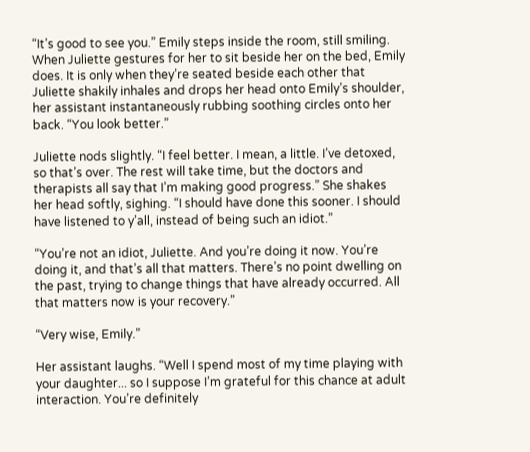“It’s good to see you.” Emily steps inside the room, still smiling. When Juliette gestures for her to sit beside her on the bed, Emily does. It is only when they’re seated beside each other that Juliette shakily inhales and drops her head onto Emily’s shoulder, her assistant instantaneously rubbing soothing circles onto her back. “You look better.”

Juliette nods slightly. “I feel better. I mean, a little. I’ve detoxed, so that’s over. The rest will take time, but the doctors and therapists all say that I’m making good progress.” She shakes her head softly, sighing. “I should have done this sooner. I should have listened to y’all, instead of being such an idiot.”

“You’re not an idiot, Juliette. And you’re doing it now. You’re doing it, and that’s all that matters. There’s no point dwelling on the past, trying to change things that have already occurred. All that matters now is your recovery.”

“Very wise, Emily.”

Her assistant laughs. “Well I spend most of my time playing with your daughter... so I suppose I’m grateful for this chance at adult interaction. You’re definitely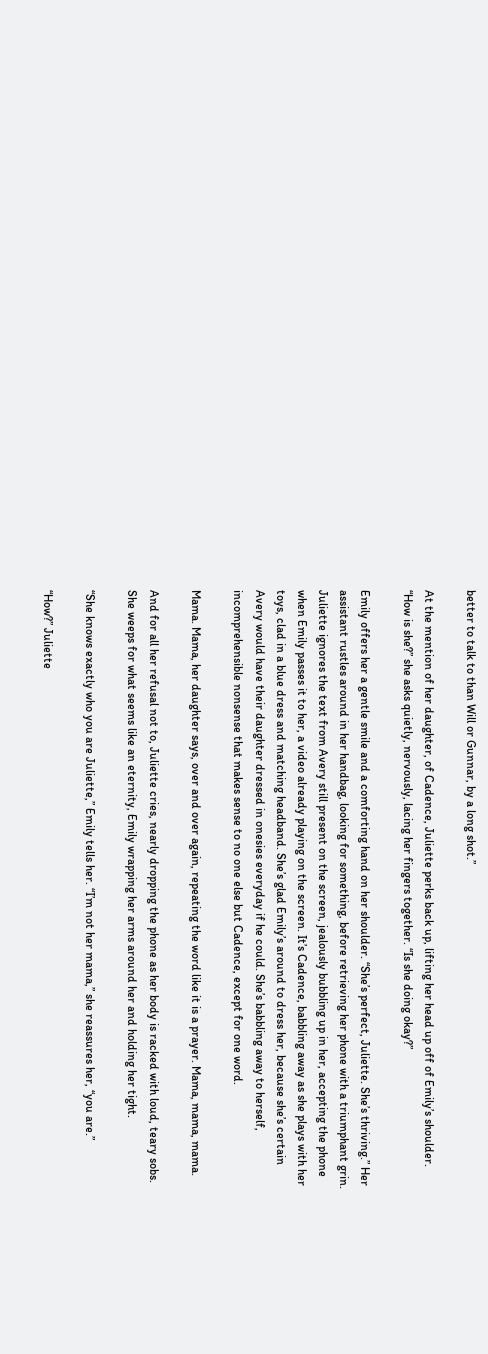better to talk to than Will or Gunnar, by a long shot.”

At the mention of her daughter, of Cadence, Juliette perks back up, lifting her head up off of Emily’s shoulder. “How is she?” she asks quietly, nervously, lacing her fingers together. “Is she doing okay?”

Emily offers her a gentle smile and a comforting hand on her shoulder. “She’s perfect, Juliette. She’s thriving.” Her assistant rustles around in her handbag, looking for something, before retrieving her phone with a triumphant grin. Juliette ignores the text from Avery still present on the screen, jealously bubbling up in her, accepting the phone when Emily passes it to her, a video already playing on the screen. It’s Cadence, babbling away as she plays with her toys, clad in a blue dress and matching headband. She’s glad Emily’s around to dress her, because she’s certain Avery would have their daughter dressed in onesies everyday if he could. She’s babbling away to herself, incomprehensible nonsense that makes sense to no one else but Cadence, except for one word.

Mama. Mama, her daughter says, over and over again, repeating the word like it is a prayer. Mama, mama, mama.

And for all her refusal not to, Juliette cries, nearly dropping the phone as her body is racked with loud, teary sobs. She weeps for what seems like an eternity, Emily wrapping her arms around her and holding her tight.

“She knows exactly who you are Juliette,” Emily tells her. “I’m not her mama,” she reassures her, “you are.”

“How?” Juliette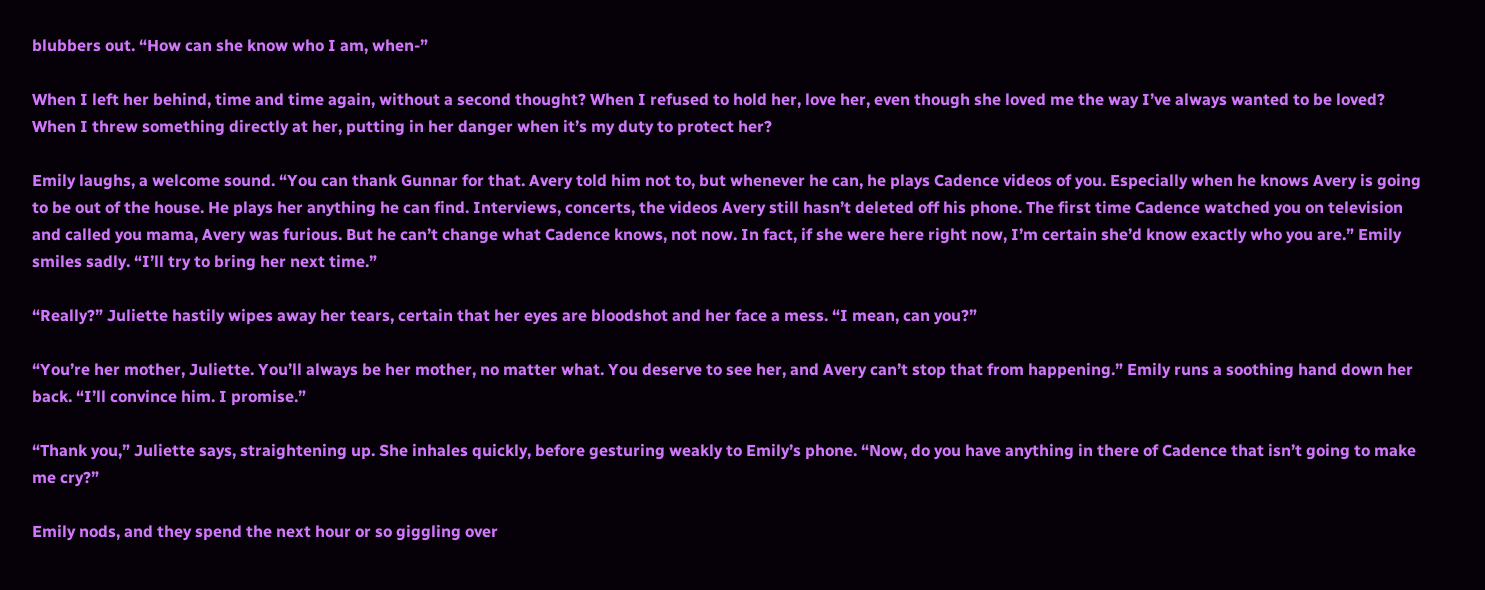blubbers out. “How can she know who I am, when-”

When I left her behind, time and time again, without a second thought? When I refused to hold her, love her, even though she loved me the way I’ve always wanted to be loved? When I threw something directly at her, putting in her danger when it’s my duty to protect her?

Emily laughs, a welcome sound. “You can thank Gunnar for that. Avery told him not to, but whenever he can, he plays Cadence videos of you. Especially when he knows Avery is going to be out of the house. He plays her anything he can find. Interviews, concerts, the videos Avery still hasn’t deleted off his phone. The first time Cadence watched you on television and called you mama, Avery was furious. But he can’t change what Cadence knows, not now. In fact, if she were here right now, I’m certain she’d know exactly who you are.” Emily smiles sadly. “I’ll try to bring her next time.”

“Really?” Juliette hastily wipes away her tears, certain that her eyes are bloodshot and her face a mess. “I mean, can you?”

“You’re her mother, Juliette. You’ll always be her mother, no matter what. You deserve to see her, and Avery can’t stop that from happening.” Emily runs a soothing hand down her back. “I’ll convince him. I promise.”

“Thank you,” Juliette says, straightening up. She inhales quickly, before gesturing weakly to Emily’s phone. “Now, do you have anything in there of Cadence that isn’t going to make me cry?”

Emily nods, and they spend the next hour or so giggling over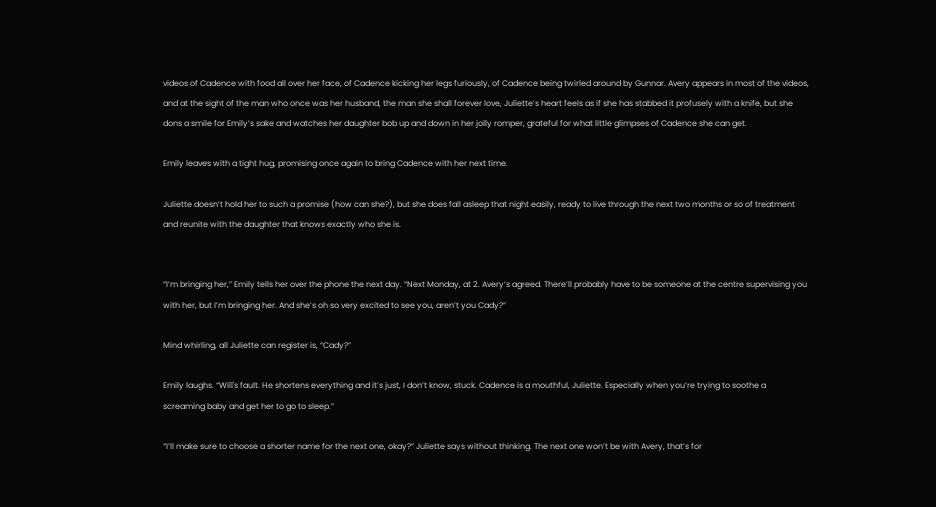videos of Cadence with food all over her face, of Cadence kicking her legs furiously, of Cadence being twirled around by Gunnar. Avery appears in most of the videos, and at the sight of the man who once was her husband, the man she shall forever love, Juliette’s heart feels as if she has stabbed it profusely with a knife, but she dons a smile for Emily’s sake and watches her daughter bob up and down in her jolly romper, grateful for what little glimpses of Cadence she can get.

Emily leaves with a tight hug, promising once again to bring Cadence with her next time.

Juliette doesn’t hold her to such a promise (how can she?), but she does fall asleep that night easily, ready to live through the next two months or so of treatment and reunite with the daughter that knows exactly who she is.


“I’m bringing her,” Emily tells her over the phone the next day. “Next Monday, at 2. Avery’s agreed. There’ll probably have to be someone at the centre supervising you with her, but I’m bringing her. And she’s oh so very excited to see you, aren’t you Cady?”

Mind whirling, all Juliette can register is, “Cady?”

Emily laughs. “Will's fault. He shortens everything and it’s just, I don’t know, stuck. Cadence is a mouthful, Juliette. Especially when you’re trying to soothe a screaming baby and get her to go to sleep.”

“I’ll make sure to choose a shorter name for the next one, okay?” Juliette says without thinking. The next one won’t be with Avery, that’s for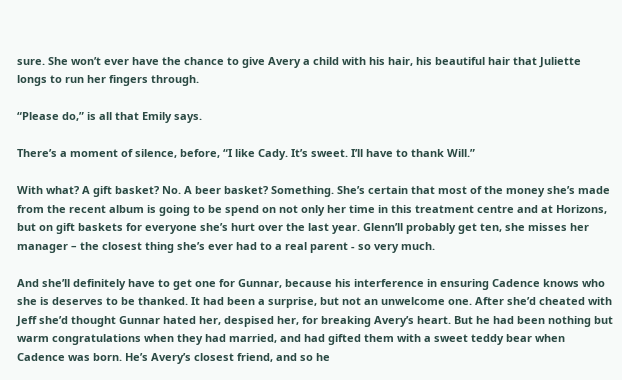sure. She won’t ever have the chance to give Avery a child with his hair, his beautiful hair that Juliette longs to run her fingers through.

“Please do,” is all that Emily says.

There’s a moment of silence, before, “I like Cady. It’s sweet. I’ll have to thank Will.”

With what? A gift basket? No. A beer basket? Something. She’s certain that most of the money she’s made from the recent album is going to be spend on not only her time in this treatment centre and at Horizons, but on gift baskets for everyone she’s hurt over the last year. Glenn’ll probably get ten, she misses her manager – the closest thing she’s ever had to a real parent - so very much.

And she’ll definitely have to get one for Gunnar, because his interference in ensuring Cadence knows who she is deserves to be thanked. It had been a surprise, but not an unwelcome one. After she’d cheated with Jeff she’d thought Gunnar hated her, despised her, for breaking Avery’s heart. But he had been nothing but warm congratulations when they had married, and had gifted them with a sweet teddy bear when Cadence was born. He’s Avery’s closest friend, and so he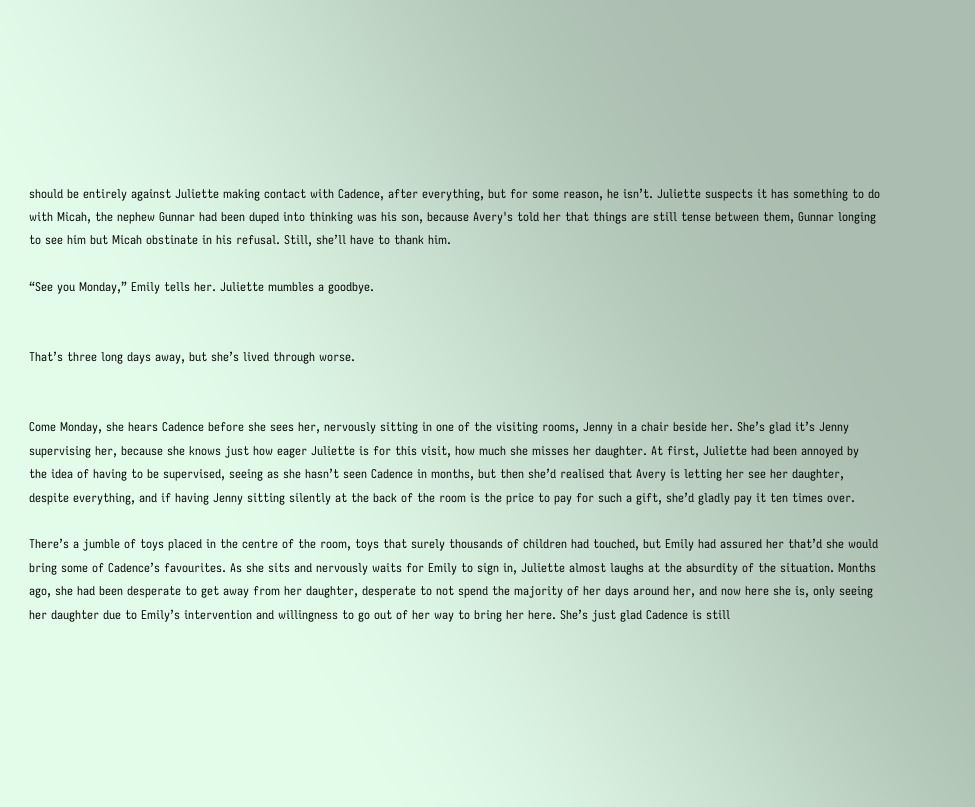should be entirely against Juliette making contact with Cadence, after everything, but for some reason, he isn’t. Juliette suspects it has something to do with Micah, the nephew Gunnar had been duped into thinking was his son, because Avery's told her that things are still tense between them, Gunnar longing to see him but Micah obstinate in his refusal. Still, she’ll have to thank him.

“See you Monday,” Emily tells her. Juliette mumbles a goodbye.


That’s three long days away, but she’s lived through worse.


Come Monday, she hears Cadence before she sees her, nervously sitting in one of the visiting rooms, Jenny in a chair beside her. She’s glad it’s Jenny supervising her, because she knows just how eager Juliette is for this visit, how much she misses her daughter. At first, Juliette had been annoyed by the idea of having to be supervised, seeing as she hasn’t seen Cadence in months, but then she’d realised that Avery is letting her see her daughter, despite everything, and if having Jenny sitting silently at the back of the room is the price to pay for such a gift, she’d gladly pay it ten times over.

There’s a jumble of toys placed in the centre of the room, toys that surely thousands of children had touched, but Emily had assured her that’d she would bring some of Cadence’s favourites. As she sits and nervously waits for Emily to sign in, Juliette almost laughs at the absurdity of the situation. Months ago, she had been desperate to get away from her daughter, desperate to not spend the majority of her days around her, and now here she is, only seeing her daughter due to Emily’s intervention and willingness to go out of her way to bring her here. She’s just glad Cadence is still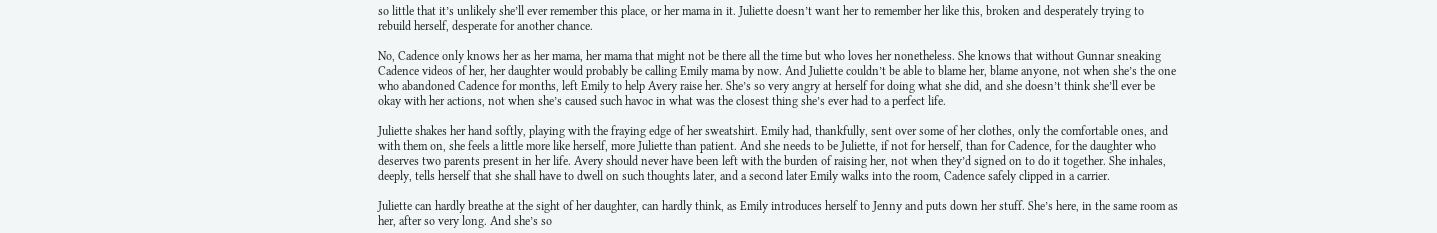so little that it’s unlikely she’ll ever remember this place, or her mama in it. Juliette doesn’t want her to remember her like this, broken and desperately trying to rebuild herself, desperate for another chance.

No, Cadence only knows her as her mama, her mama that might not be there all the time but who loves her nonetheless. She knows that without Gunnar sneaking Cadence videos of her, her daughter would probably be calling Emily mama by now. And Juliette couldn’t be able to blame her, blame anyone, not when she’s the one who abandoned Cadence for months, left Emily to help Avery raise her. She’s so very angry at herself for doing what she did, and she doesn’t think she’ll ever be okay with her actions, not when she’s caused such havoc in what was the closest thing she’s ever had to a perfect life.

Juliette shakes her hand softly, playing with the fraying edge of her sweatshirt. Emily had, thankfully, sent over some of her clothes, only the comfortable ones, and with them on, she feels a little more like herself, more Juliette than patient. And she needs to be Juliette, if not for herself, than for Cadence, for the daughter who deserves two parents present in her life. Avery should never have been left with the burden of raising her, not when they’d signed on to do it together. She inhales, deeply, tells herself that she shall have to dwell on such thoughts later, and a second later Emily walks into the room, Cadence safely clipped in a carrier.

Juliette can hardly breathe at the sight of her daughter, can hardly think, as Emily introduces herself to Jenny and puts down her stuff. She’s here, in the same room as her, after so very long. And she’s so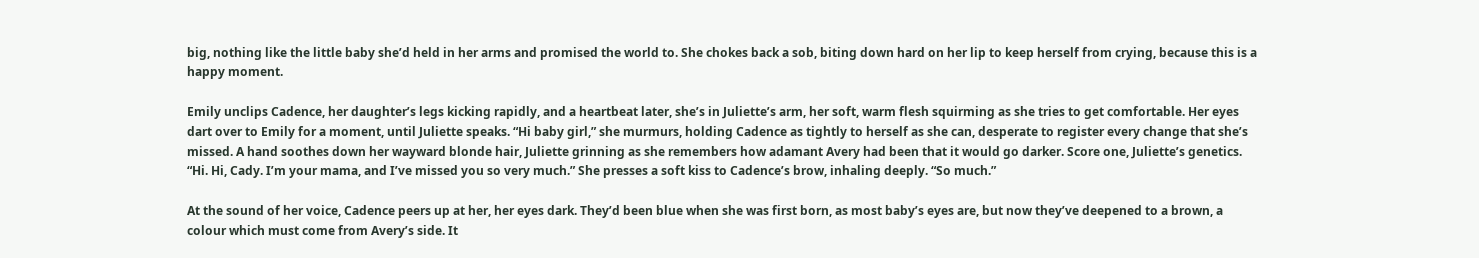big, nothing like the little baby she’d held in her arms and promised the world to. She chokes back a sob, biting down hard on her lip to keep herself from crying, because this is a happy moment.

Emily unclips Cadence, her daughter’s legs kicking rapidly, and a heartbeat later, she’s in Juliette’s arm, her soft, warm flesh squirming as she tries to get comfortable. Her eyes dart over to Emily for a moment, until Juliette speaks. “Hi baby girl,” she murmurs, holding Cadence as tightly to herself as she can, desperate to register every change that she’s missed. A hand soothes down her wayward blonde hair, Juliette grinning as she remembers how adamant Avery had been that it would go darker. Score one, Juliette’s genetics. “Hi. Hi, Cady. I’m your mama, and I’ve missed you so very much.” She presses a soft kiss to Cadence’s brow, inhaling deeply. “So much.”

At the sound of her voice, Cadence peers up at her, her eyes dark. They’d been blue when she was first born, as most baby’s eyes are, but now they’ve deepened to a brown, a colour which must come from Avery’s side. It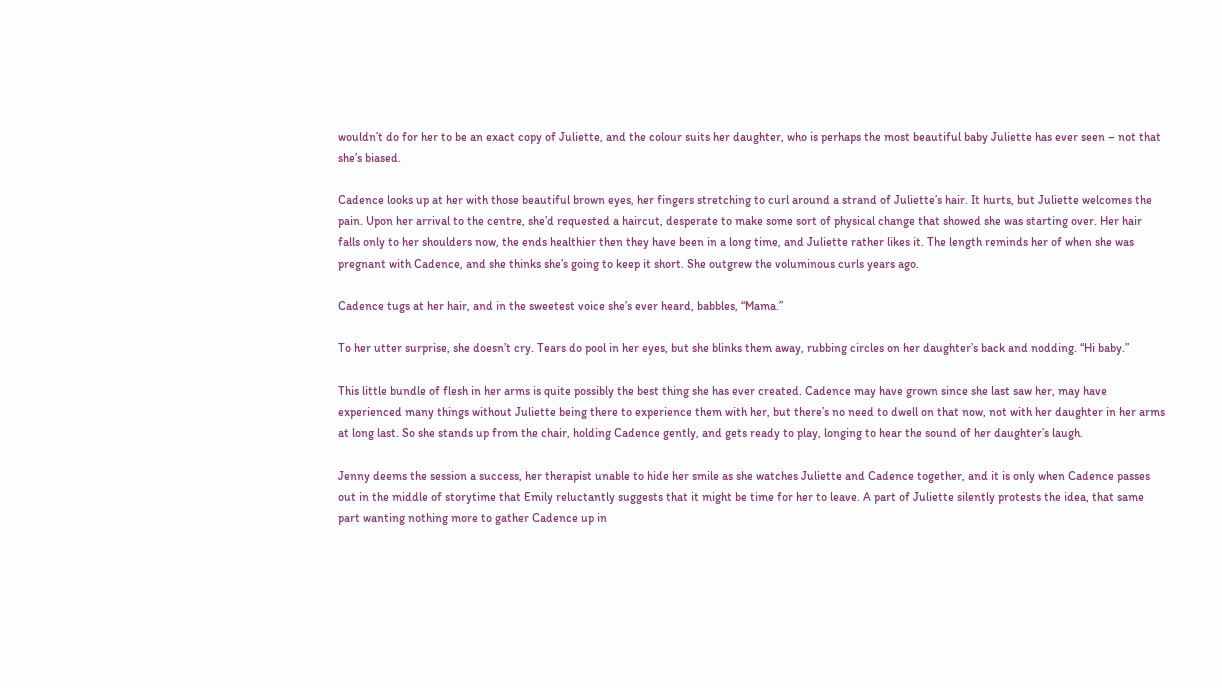wouldn’t do for her to be an exact copy of Juliette, and the colour suits her daughter, who is perhaps the most beautiful baby Juliette has ever seen – not that she’s biased.

Cadence looks up at her with those beautiful brown eyes, her fingers stretching to curl around a strand of Juliette’s hair. It hurts, but Juliette welcomes the pain. Upon her arrival to the centre, she’d requested a haircut, desperate to make some sort of physical change that showed she was starting over. Her hair falls only to her shoulders now, the ends healthier then they have been in a long time, and Juliette rather likes it. The length reminds her of when she was pregnant with Cadence, and she thinks she’s going to keep it short. She outgrew the voluminous curls years ago.

Cadence tugs at her hair, and in the sweetest voice she’s ever heard, babbles, “Mama.”

To her utter surprise, she doesn’t cry. Tears do pool in her eyes, but she blinks them away, rubbing circles on her daughter’s back and nodding. “Hi baby.”

This little bundle of flesh in her arms is quite possibly the best thing she has ever created. Cadence may have grown since she last saw her, may have experienced many things without Juliette being there to experience them with her, but there’s no need to dwell on that now, not with her daughter in her arms at long last. So she stands up from the chair, holding Cadence gently, and gets ready to play, longing to hear the sound of her daughter’s laugh.

Jenny deems the session a success, her therapist unable to hide her smile as she watches Juliette and Cadence together, and it is only when Cadence passes out in the middle of storytime that Emily reluctantly suggests that it might be time for her to leave. A part of Juliette silently protests the idea, that same part wanting nothing more to gather Cadence up in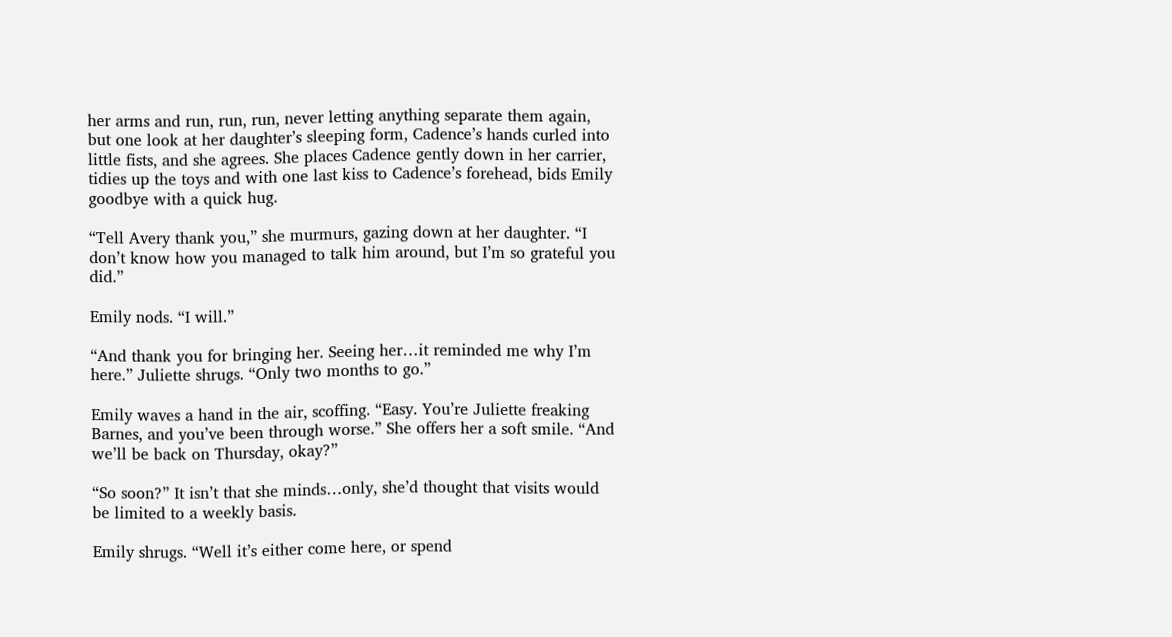her arms and run, run, run, never letting anything separate them again, but one look at her daughter’s sleeping form, Cadence’s hands curled into little fists, and she agrees. She places Cadence gently down in her carrier, tidies up the toys and with one last kiss to Cadence’s forehead, bids Emily goodbye with a quick hug.

“Tell Avery thank you,” she murmurs, gazing down at her daughter. “I don’t know how you managed to talk him around, but I’m so grateful you did.”

Emily nods. “I will.”

“And thank you for bringing her. Seeing her…it reminded me why I’m here.” Juliette shrugs. “Only two months to go.”

Emily waves a hand in the air, scoffing. “Easy. You’re Juliette freaking Barnes, and you’ve been through worse.” She offers her a soft smile. “And we’ll be back on Thursday, okay?”

“So soon?” It isn’t that she minds…only, she’d thought that visits would be limited to a weekly basis.

Emily shrugs. “Well it’s either come here, or spend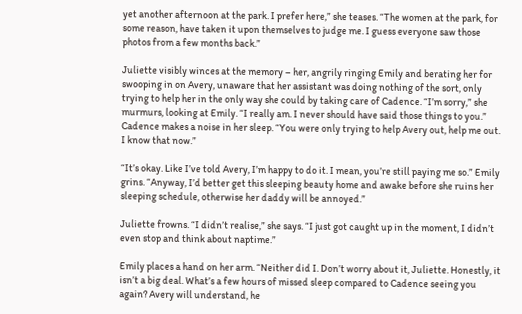yet another afternoon at the park. I prefer here,” she teases. “The women at the park, for some reason, have taken it upon themselves to judge me. I guess everyone saw those photos from a few months back.”

Juliette visibly winces at the memory – her, angrily ringing Emily and berating her for swooping in on Avery, unaware that her assistant was doing nothing of the sort, only trying to help her in the only way she could by taking care of Cadence. “I’m sorry,” she murmurs, looking at Emily. “I really am. I never should have said those things to you.” Cadence makes a noise in her sleep. “You were only trying to help Avery out, help me out. I know that now.”

“It’s okay. Like I’ve told Avery, I’m happy to do it. I mean, you’re still paying me so.” Emily grins. “Anyway, I’d better get this sleeping beauty home and awake before she ruins her sleeping schedule, otherwise her daddy will be annoyed.”

Juliette frowns. “I didn’t realise,” she says. “I just got caught up in the moment, I didn’t even stop and think about naptime.”

Emily places a hand on her arm. “Neither did I. Don’t worry about it, Juliette. Honestly, it isn’t a big deal. What’s a few hours of missed sleep compared to Cadence seeing you again? Avery will understand, he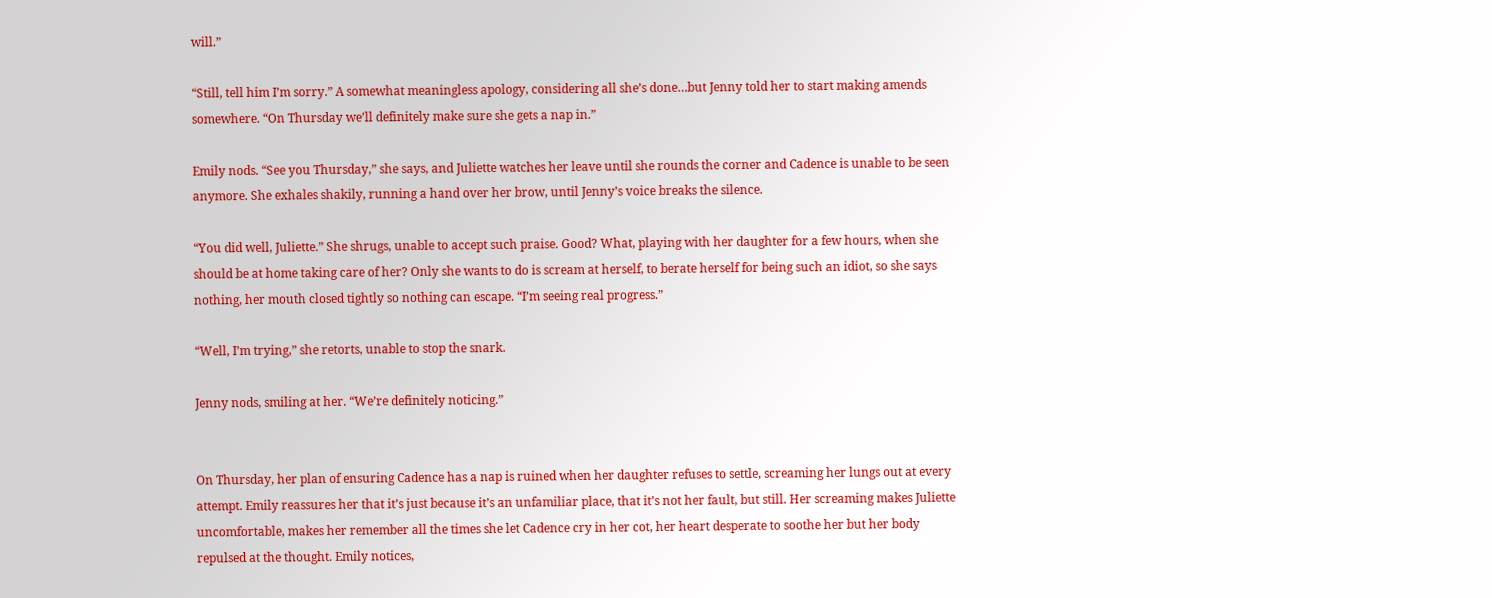will.”

“Still, tell him I’m sorry.” A somewhat meaningless apology, considering all she’s done…but Jenny told her to start making amends somewhere. “On Thursday we’ll definitely make sure she gets a nap in.”

Emily nods. “See you Thursday,” she says, and Juliette watches her leave until she rounds the corner and Cadence is unable to be seen anymore. She exhales shakily, running a hand over her brow, until Jenny’s voice breaks the silence.

“You did well, Juliette.” She shrugs, unable to accept such praise. Good? What, playing with her daughter for a few hours, when she should be at home taking care of her? Only she wants to do is scream at herself, to berate herself for being such an idiot, so she says nothing, her mouth closed tightly so nothing can escape. “I’m seeing real progress.”

“Well, I’m trying,” she retorts, unable to stop the snark.

Jenny nods, smiling at her. “We’re definitely noticing.”


On Thursday, her plan of ensuring Cadence has a nap is ruined when her daughter refuses to settle, screaming her lungs out at every attempt. Emily reassures her that it’s just because it’s an unfamiliar place, that it’s not her fault, but still. Her screaming makes Juliette uncomfortable, makes her remember all the times she let Cadence cry in her cot, her heart desperate to soothe her but her body repulsed at the thought. Emily notices,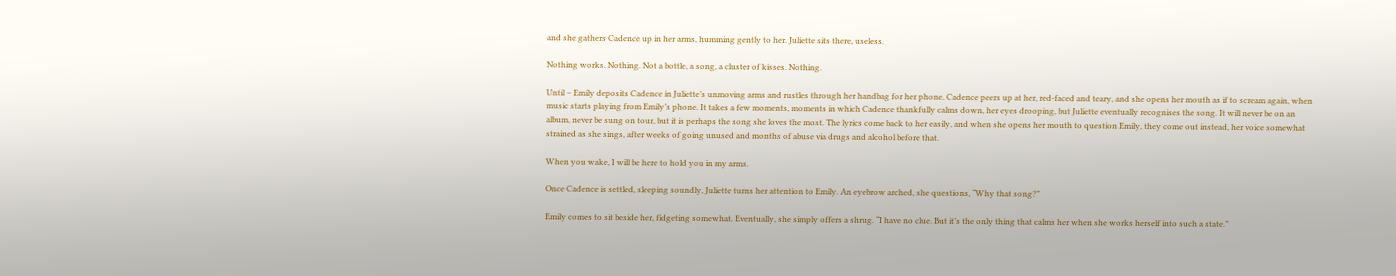and she gathers Cadence up in her arms, humming gently to her. Juliette sits there, useless.

Nothing works. Nothing. Not a bottle, a song, a cluster of kisses. Nothing.

Until – Emily deposits Cadence in Juliette’s unmoving arms and rustles through her handbag for her phone. Cadence peers up at her, red-faced and teary, and she opens her mouth as if to scream again, when music starts playing from Emily’s phone. It takes a few moments, moments in which Cadence thankfully calms down, her eyes drooping, but Juliette eventually recognises the song. It will never be on an album, never be sung on tour, but it is perhaps the song she loves the most. The lyrics come back to her easily, and when she opens her mouth to question Emily, they come out instead, her voice somewhat strained as she sings, after weeks of going unused and months of abuse via drugs and alcohol before that.

When you wake, I will be here to hold you in my arms.

Once Cadence is settled, sleeping soundly, Juliette turns her attention to Emily. An eyebrow arched, she questions, “Why that song?”

Emily comes to sit beside her, fidgeting somewhat. Eventually, she simply offers a shrug. “I have no clue. But it’s the only thing that calms her when she works herself into such a state.”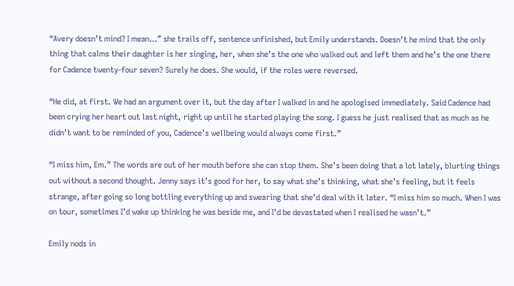“Avery doesn’t mind? I mean…” she trails off, sentence unfinished, but Emily understands. Doesn’t he mind that the only thing that calms their daughter is her singing, her, when she’s the one who walked out and left them and he’s the one there for Cadence twenty-four seven? Surely he does. She would, if the roles were reversed.

“He did, at first. We had an argument over it, but the day after I walked in and he apologised immediately. Said Cadence had been crying her heart out last night, right up until he started playing the song. I guess he just realised that as much as he didn’t want to be reminded of you, Cadence’s wellbeing would always come first.”

“I miss him, Em.” The words are out of her mouth before she can stop them. She’s been doing that a lot lately, blurting things out without a second thought. Jenny says it’s good for her, to say what she’s thinking, what she’s feeling, but it feels strange, after going so long bottling everything up and swearing that she’d deal with it later. “I miss him so much. When I was on tour, sometimes I’d wake up thinking he was beside me, and I’d be devastated when I realised he wasn’t.”

Emily nods in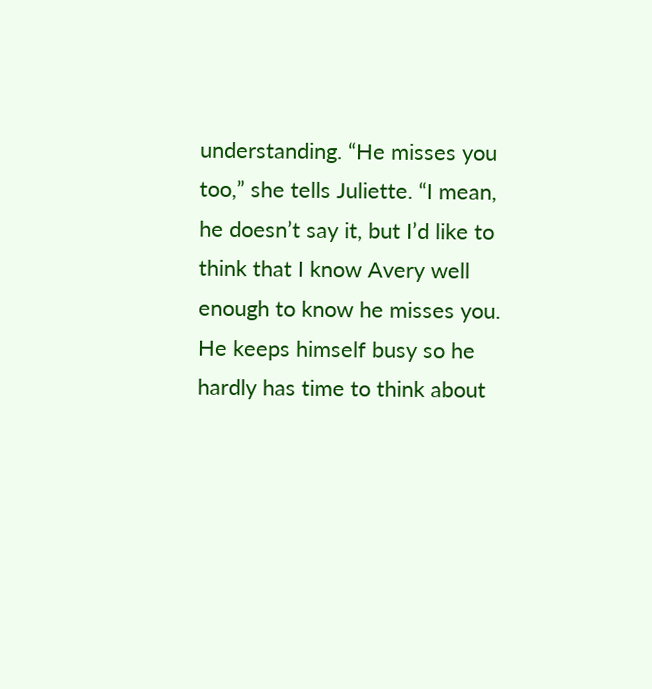understanding. “He misses you too,” she tells Juliette. “I mean, he doesn’t say it, but I’d like to think that I know Avery well enough to know he misses you. He keeps himself busy so he hardly has time to think about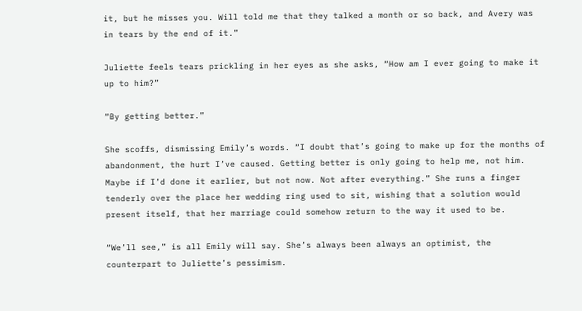it, but he misses you. Will told me that they talked a month or so back, and Avery was in tears by the end of it.”

Juliette feels tears prickling in her eyes as she asks, “How am I ever going to make it up to him?”

“By getting better.”

She scoffs, dismissing Emily’s words. “I doubt that’s going to make up for the months of abandonment, the hurt I’ve caused. Getting better is only going to help me, not him. Maybe if I’d done it earlier, but not now. Not after everything.” She runs a finger tenderly over the place her wedding ring used to sit, wishing that a solution would present itself, that her marriage could somehow return to the way it used to be.

“We’ll see,” is all Emily will say. She’s always been always an optimist, the counterpart to Juliette’s pessimism.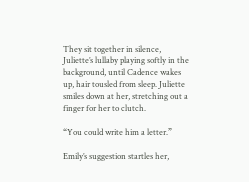They sit together in silence, Juliette’s lullaby playing softly in the background, until Cadence wakes up, hair tousled from sleep. Juliette smiles down at her, stretching out a finger for her to clutch.

“You could write him a letter.”

Emily’s suggestion startles her,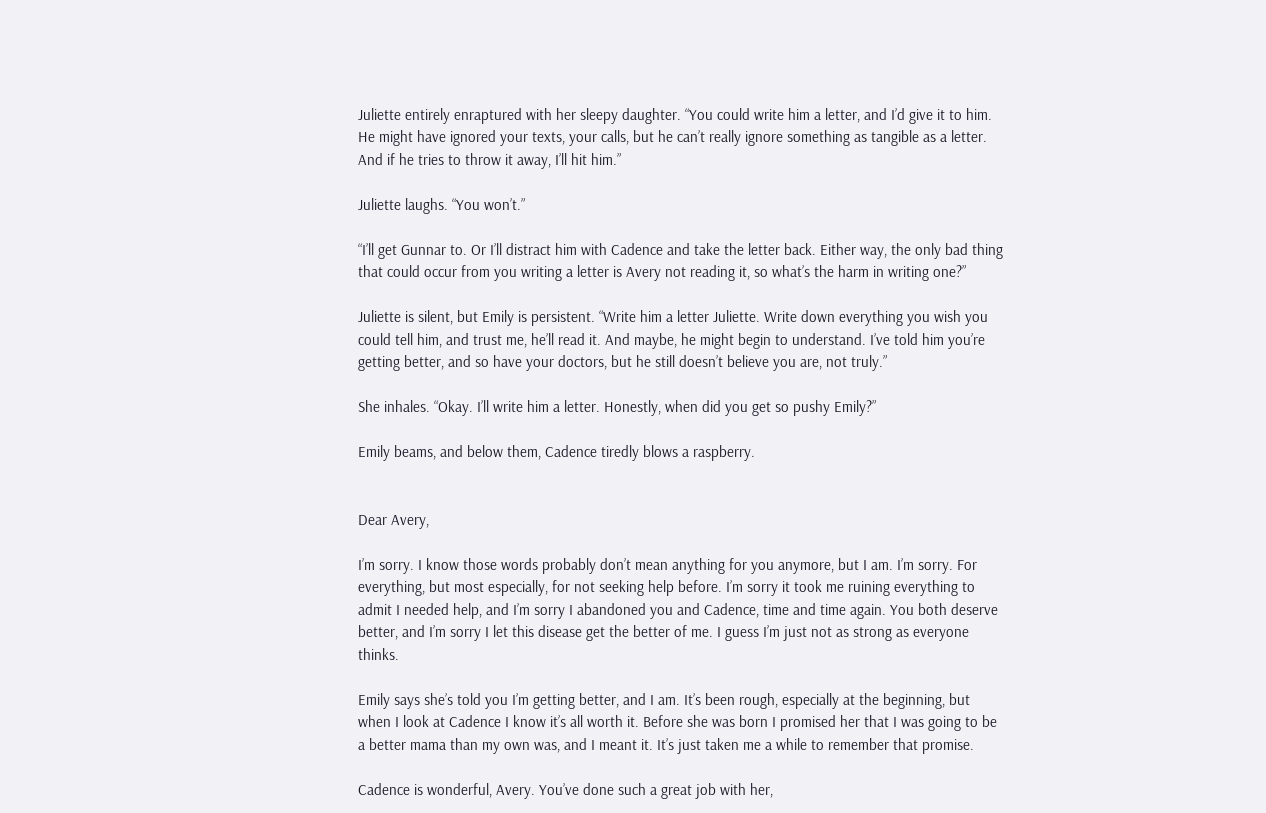Juliette entirely enraptured with her sleepy daughter. “You could write him a letter, and I’d give it to him. He might have ignored your texts, your calls, but he can’t really ignore something as tangible as a letter. And if he tries to throw it away, I’ll hit him.”

Juliette laughs. “You won’t.”

“I’ll get Gunnar to. Or I’ll distract him with Cadence and take the letter back. Either way, the only bad thing that could occur from you writing a letter is Avery not reading it, so what’s the harm in writing one?”

Juliette is silent, but Emily is persistent. “Write him a letter Juliette. Write down everything you wish you could tell him, and trust me, he’ll read it. And maybe, he might begin to understand. I’ve told him you’re getting better, and so have your doctors, but he still doesn’t believe you are, not truly.”

She inhales. “Okay. I’ll write him a letter. Honestly, when did you get so pushy Emily?”

Emily beams, and below them, Cadence tiredly blows a raspberry.


Dear Avery,

I’m sorry. I know those words probably don’t mean anything for you anymore, but I am. I’m sorry. For everything, but most especially, for not seeking help before. I’m sorry it took me ruining everything to admit I needed help, and I’m sorry I abandoned you and Cadence, time and time again. You both deserve better, and I’m sorry I let this disease get the better of me. I guess I’m just not as strong as everyone thinks.

Emily says she’s told you I’m getting better, and I am. It’s been rough, especially at the beginning, but when I look at Cadence I know it’s all worth it. Before she was born I promised her that I was going to be a better mama than my own was, and I meant it. It’s just taken me a while to remember that promise.

Cadence is wonderful, Avery. You’ve done such a great job with her,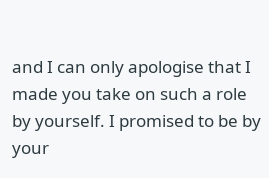and I can only apologise that I made you take on such a role by yourself. I promised to be by your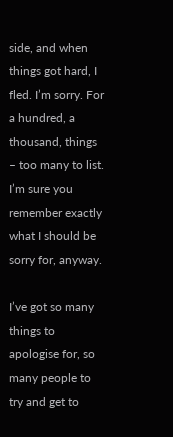side, and when things got hard, I fled. I’m sorry. For a hundred, a thousand, things – too many to list. I’m sure you remember exactly what I should be sorry for, anyway.

I’ve got so many things to apologise for, so many people to try and get to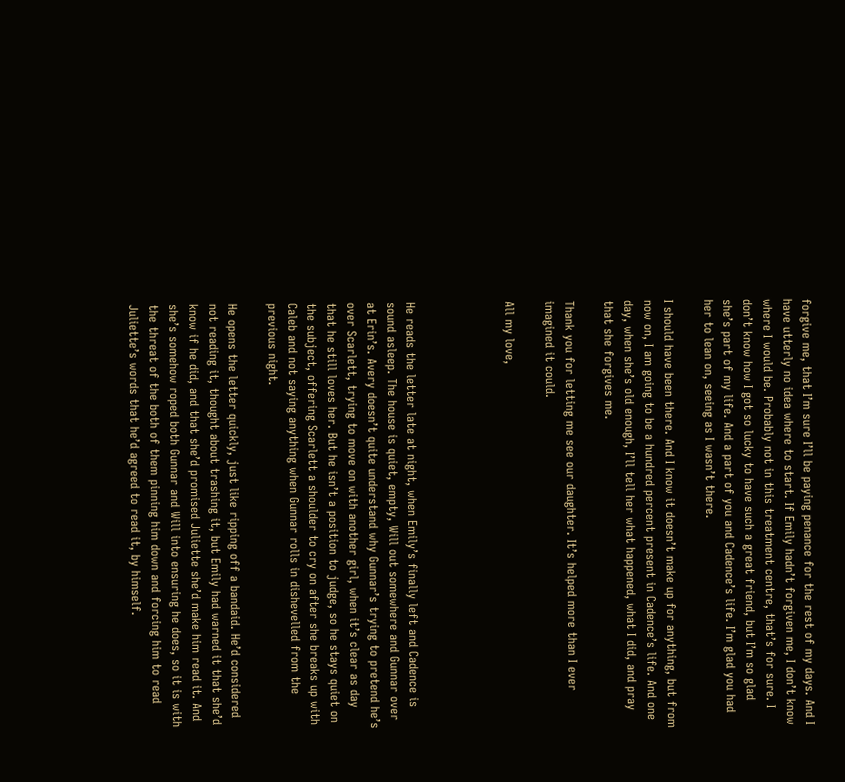forgive me, that I’m sure I’ll be paying penance for the rest of my days. And I have utterly no idea where to start. If Emily hadn’t forgiven me, I don’t know where I would be. Probably not in this treatment centre, that’s for sure. I don’t know how I got so lucky to have such a great friend, but I’m so glad she’s part of my life. And a part of you and Cadence’s life. I’m glad you had her to lean on, seeing as I wasn’t there.

I should have been there. And I know it doesn’t make up for anything, but from now on, I am going to be a hundred percent present in Cadence’s life. And one day, when she’s old enough, I’ll tell her what happened, what I did, and pray that she forgives me.

Thank you for letting me see our daughter. It’s helped more than I ever imagined it could.

All my love,




He reads the letter late at night, when Emily’s finally left and Cadence is sound asleep. The house is quiet, empty, Will out somewhere and Gunnar over at Erin’s. Avery doesn’t quite understand why Gunnar’s trying to pretend he’s over Scarlett, trying to move on with another girl, when it’s clear as day that he still loves her. But he isn’t a position to judge, so he stays quiet on the subject, offering Scarlett a shoulder to cry on after she breaks up with Caleb and not saying anything when Gunnar rolls in dishevelled from the previous night.

He opens the letter quickly, just like ripping off a bandaid. He’d considered not reading it, thought about trashing it, but Emily had warned it that she’d know if he did, and that she’d promised Juliette she’d make him read it. And she’s somehow roped both Gunnar and Will into ensuring he does, so it is with the threat of the both of them pinning him down and forcing him to read Juliette’s words that he’d agreed to read it, by himself.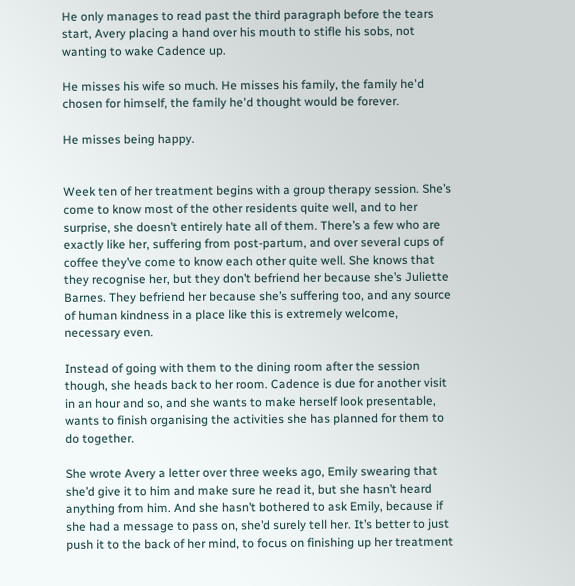He only manages to read past the third paragraph before the tears start, Avery placing a hand over his mouth to stifle his sobs, not wanting to wake Cadence up.

He misses his wife so much. He misses his family, the family he'd chosen for himself, the family he'd thought would be forever.

He misses being happy.


Week ten of her treatment begins with a group therapy session. She’s come to know most of the other residents quite well, and to her surprise, she doesn’t entirely hate all of them. There’s a few who are exactly like her, suffering from post-partum, and over several cups of coffee they’ve come to know each other quite well. She knows that they recognise her, but they don’t befriend her because she’s Juliette Barnes. They befriend her because she’s suffering too, and any source of human kindness in a place like this is extremely welcome, necessary even.

Instead of going with them to the dining room after the session though, she heads back to her room. Cadence is due for another visit in an hour and so, and she wants to make herself look presentable, wants to finish organising the activities she has planned for them to do together.

She wrote Avery a letter over three weeks ago, Emily swearing that she’d give it to him and make sure he read it, but she hasn’t heard anything from him. And she hasn’t bothered to ask Emily, because if she had a message to pass on, she’d surely tell her. It’s better to just push it to the back of her mind, to focus on finishing up her treatment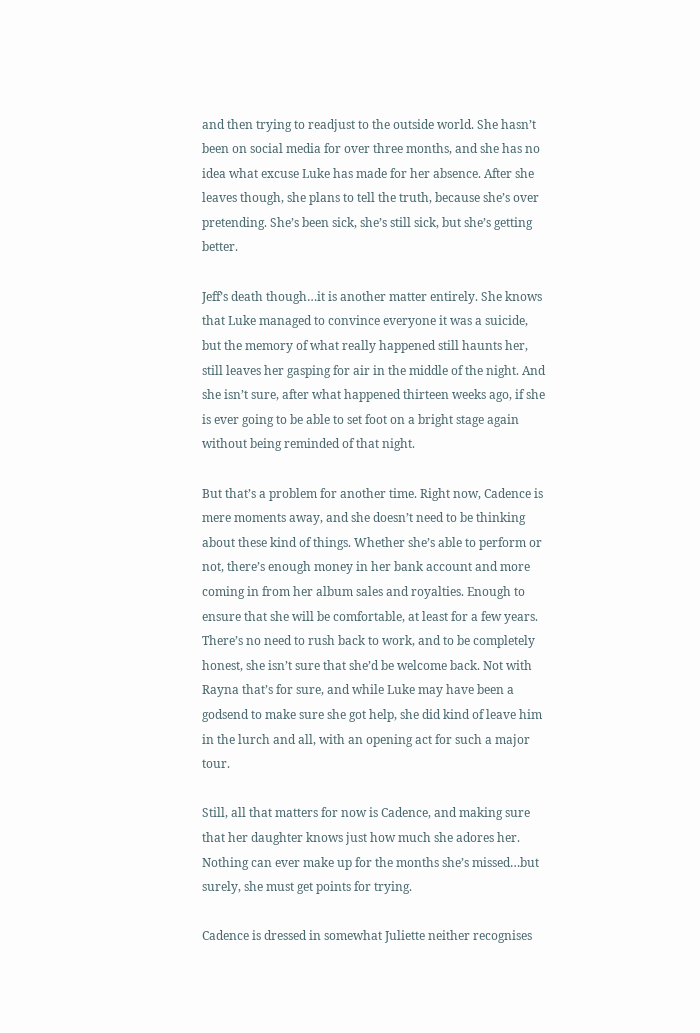and then trying to readjust to the outside world. She hasn’t been on social media for over three months, and she has no idea what excuse Luke has made for her absence. After she leaves though, she plans to tell the truth, because she’s over pretending. She’s been sick, she’s still sick, but she’s getting better.

Jeff’s death though…it is another matter entirely. She knows that Luke managed to convince everyone it was a suicide, but the memory of what really happened still haunts her, still leaves her gasping for air in the middle of the night. And she isn’t sure, after what happened thirteen weeks ago, if she is ever going to be able to set foot on a bright stage again without being reminded of that night.

But that’s a problem for another time. Right now, Cadence is mere moments away, and she doesn’t need to be thinking about these kind of things. Whether she’s able to perform or not, there’s enough money in her bank account and more coming in from her album sales and royalties. Enough to ensure that she will be comfortable, at least for a few years. There’s no need to rush back to work, and to be completely honest, she isn’t sure that she’d be welcome back. Not with Rayna that’s for sure, and while Luke may have been a godsend to make sure she got help, she did kind of leave him in the lurch and all, with an opening act for such a major tour.

Still, all that matters for now is Cadence, and making sure that her daughter knows just how much she adores her. Nothing can ever make up for the months she’s missed…but surely, she must get points for trying.

Cadence is dressed in somewhat Juliette neither recognises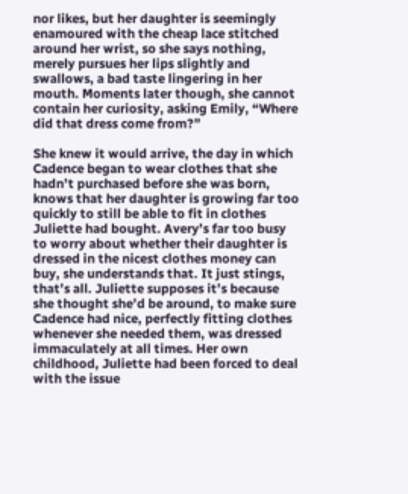nor likes, but her daughter is seemingly enamoured with the cheap lace stitched around her wrist, so she says nothing, merely pursues her lips slightly and swallows, a bad taste lingering in her mouth. Moments later though, she cannot contain her curiosity, asking Emily, “Where did that dress come from?”

She knew it would arrive, the day in which Cadence began to wear clothes that she hadn’t purchased before she was born, knows that her daughter is growing far too quickly to still be able to fit in clothes Juliette had bought. Avery’s far too busy to worry about whether their daughter is dressed in the nicest clothes money can buy, she understands that. It just stings, that’s all. Juliette supposes it’s because she thought she’d be around, to make sure Cadence had nice, perfectly fitting clothes whenever she needed them, was dressed immaculately at all times. Her own childhood, Juliette had been forced to deal with the issue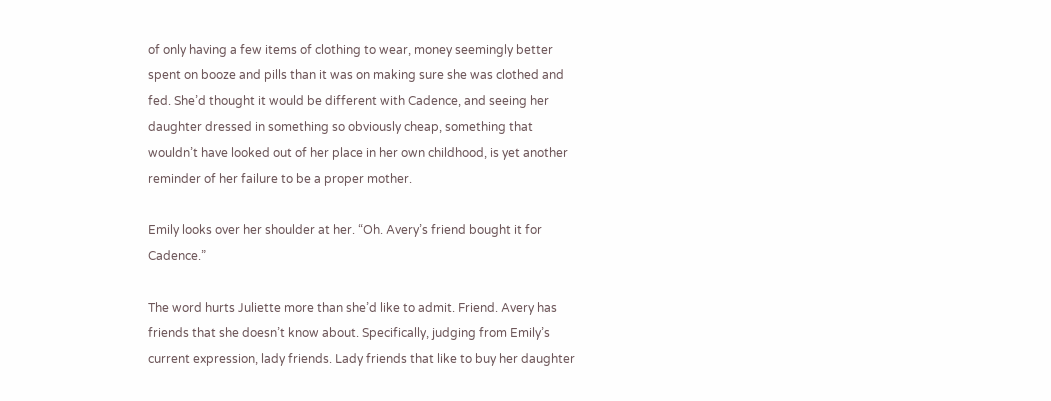of only having a few items of clothing to wear, money seemingly better spent on booze and pills than it was on making sure she was clothed and fed. She’d thought it would be different with Cadence, and seeing her daughter dressed in something so obviously cheap, something that wouldn’t have looked out of her place in her own childhood, is yet another reminder of her failure to be a proper mother.

Emily looks over her shoulder at her. “Oh. Avery’s friend bought it for Cadence.”

The word hurts Juliette more than she’d like to admit. Friend. Avery has friends that she doesn’t know about. Specifically, judging from Emily’s current expression, lady friends. Lady friends that like to buy her daughter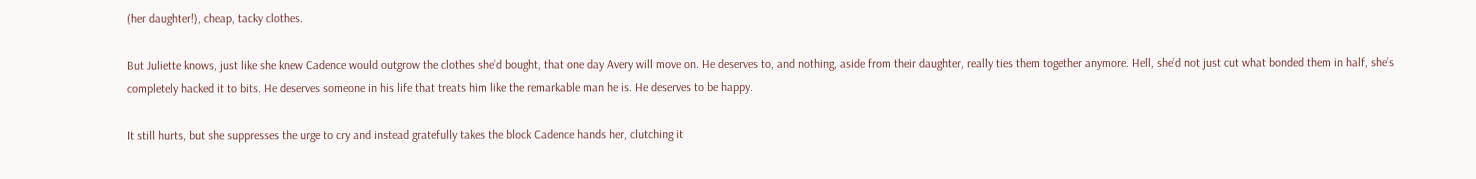(her daughter!), cheap, tacky clothes.

But Juliette knows, just like she knew Cadence would outgrow the clothes she’d bought, that one day Avery will move on. He deserves to, and nothing, aside from their daughter, really ties them together anymore. Hell, she’d not just cut what bonded them in half, she’s completely hacked it to bits. He deserves someone in his life that treats him like the remarkable man he is. He deserves to be happy.

It still hurts, but she suppresses the urge to cry and instead gratefully takes the block Cadence hands her, clutching it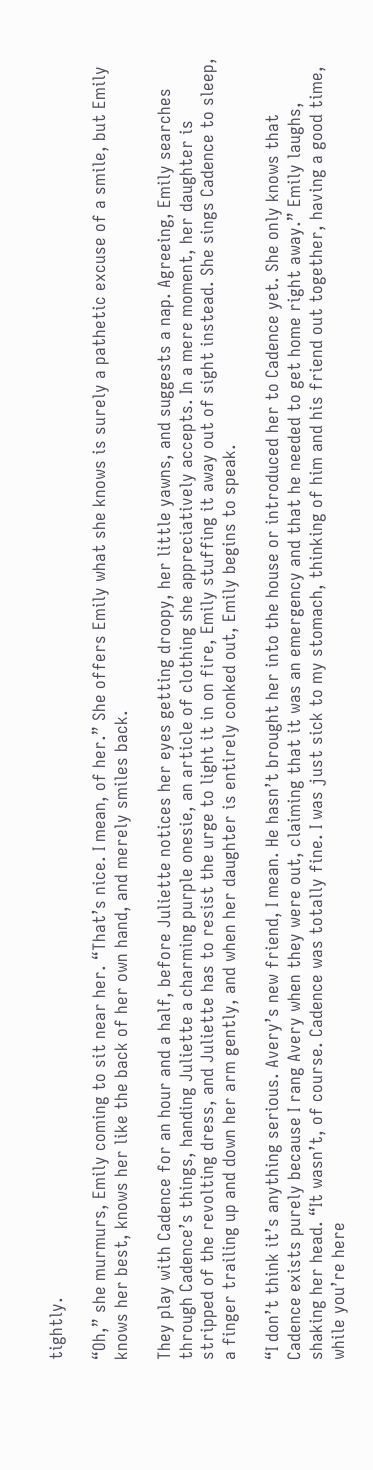tightly.

“Oh,” she murmurs, Emily coming to sit near her. “That’s nice. I mean, of her.” She offers Emily what she knows is surely a pathetic excuse of a smile, but Emily knows her best, knows her like the back of her own hand, and merely smiles back.

They play with Cadence for an hour and a half, before Juliette notices her eyes getting droopy, her little yawns, and suggests a nap. Agreeing, Emily searches through Cadence’s things, handing Juliette a charming purple onesie, an article of clothing she appreciatively accepts. In a mere moment, her daughter is stripped of the revolting dress, and Juliette has to resist the urge to light it in on fire, Emily stuffing it away out of sight instead. She sings Cadence to sleep, a finger trailing up and down her arm gently, and when her daughter is entirely conked out, Emily begins to speak.

“I don’t think it’s anything serious. Avery’s new friend, I mean. He hasn’t brought her into the house or introduced her to Cadence yet. She only knows that Cadence exists purely because I rang Avery when they were out, claiming that it was an emergency and that he needed to get home right away.” Emily laughs, shaking her head. “It wasn’t, of course. Cadence was totally fine. I was just sick to my stomach, thinking of him and his friend out together, having a good time, while you’re here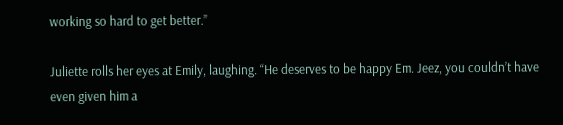working so hard to get better.”

Juliette rolls her eyes at Emily, laughing. “He deserves to be happy Em. Jeez, you couldn’t have even given him a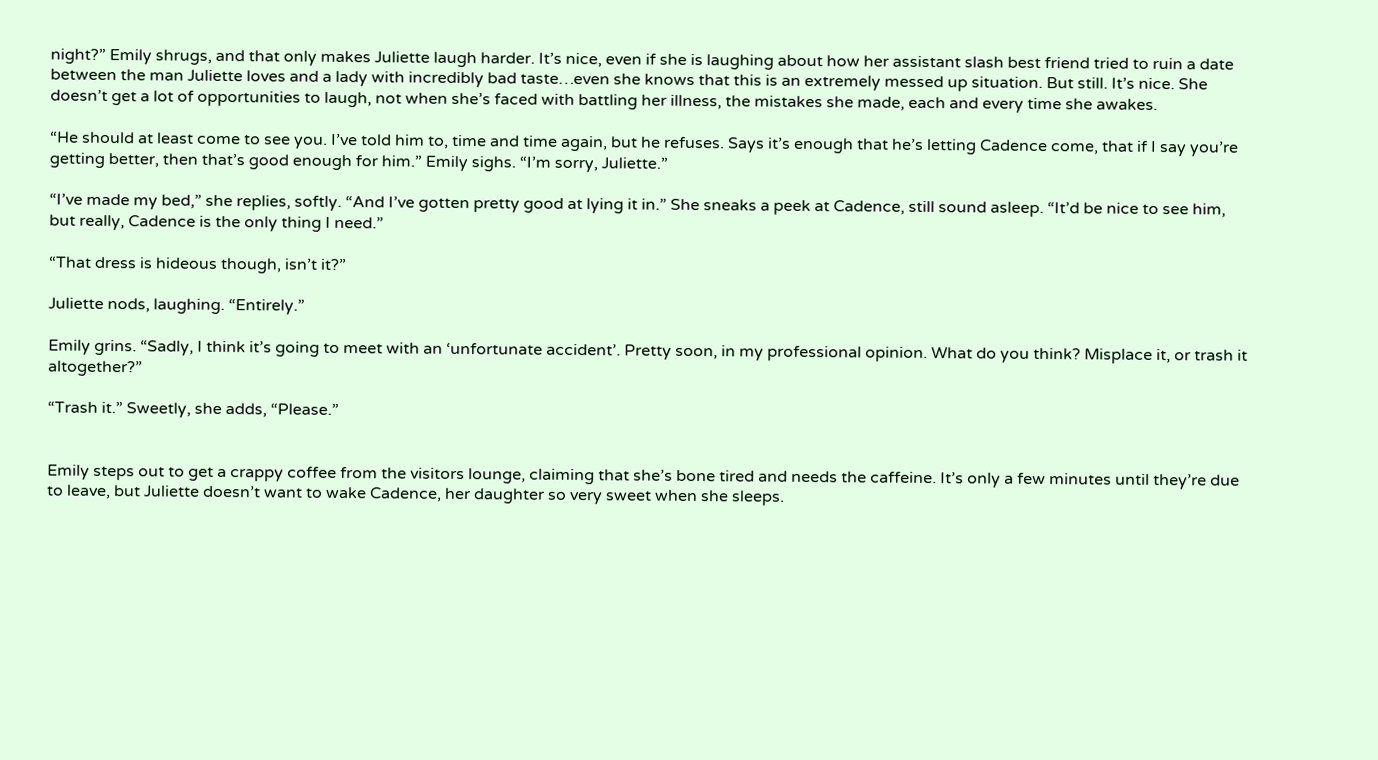night?” Emily shrugs, and that only makes Juliette laugh harder. It’s nice, even if she is laughing about how her assistant slash best friend tried to ruin a date between the man Juliette loves and a lady with incredibly bad taste…even she knows that this is an extremely messed up situation. But still. It’s nice. She doesn’t get a lot of opportunities to laugh, not when she’s faced with battling her illness, the mistakes she made, each and every time she awakes.

“He should at least come to see you. I’ve told him to, time and time again, but he refuses. Says it’s enough that he’s letting Cadence come, that if I say you’re getting better, then that’s good enough for him.” Emily sighs. “I’m sorry, Juliette.”

“I’ve made my bed,” she replies, softly. “And I’ve gotten pretty good at lying it in.” She sneaks a peek at Cadence, still sound asleep. “It’d be nice to see him, but really, Cadence is the only thing I need.”

“That dress is hideous though, isn’t it?”

Juliette nods, laughing. “Entirely.”

Emily grins. “Sadly, I think it’s going to meet with an ‘unfortunate accident’. Pretty soon, in my professional opinion. What do you think? Misplace it, or trash it altogether?”

“Trash it.” Sweetly, she adds, “Please.”


Emily steps out to get a crappy coffee from the visitors lounge, claiming that she’s bone tired and needs the caffeine. It’s only a few minutes until they’re due to leave, but Juliette doesn’t want to wake Cadence, her daughter so very sweet when she sleeps.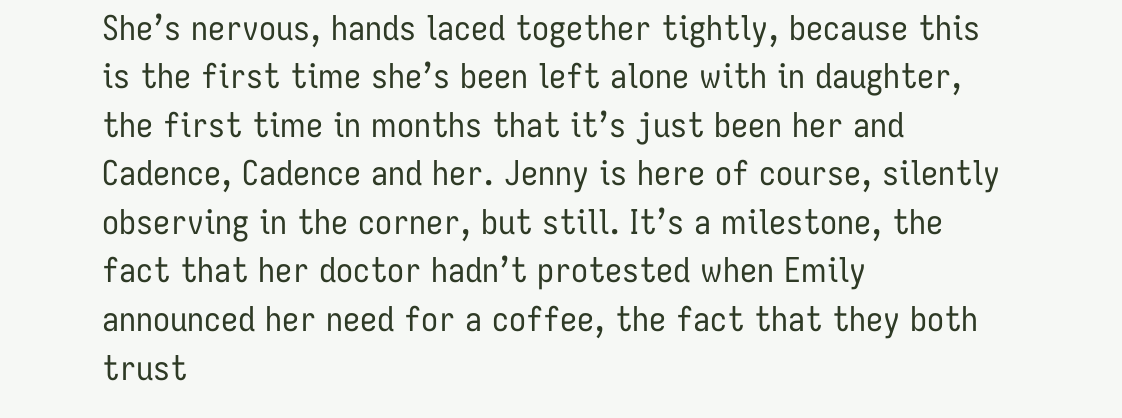She’s nervous, hands laced together tightly, because this is the first time she’s been left alone with in daughter, the first time in months that it’s just been her and Cadence, Cadence and her. Jenny is here of course, silently observing in the corner, but still. It’s a milestone, the fact that her doctor hadn’t protested when Emily announced her need for a coffee, the fact that they both trust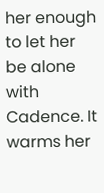her enough to let her be alone with Cadence. It warms her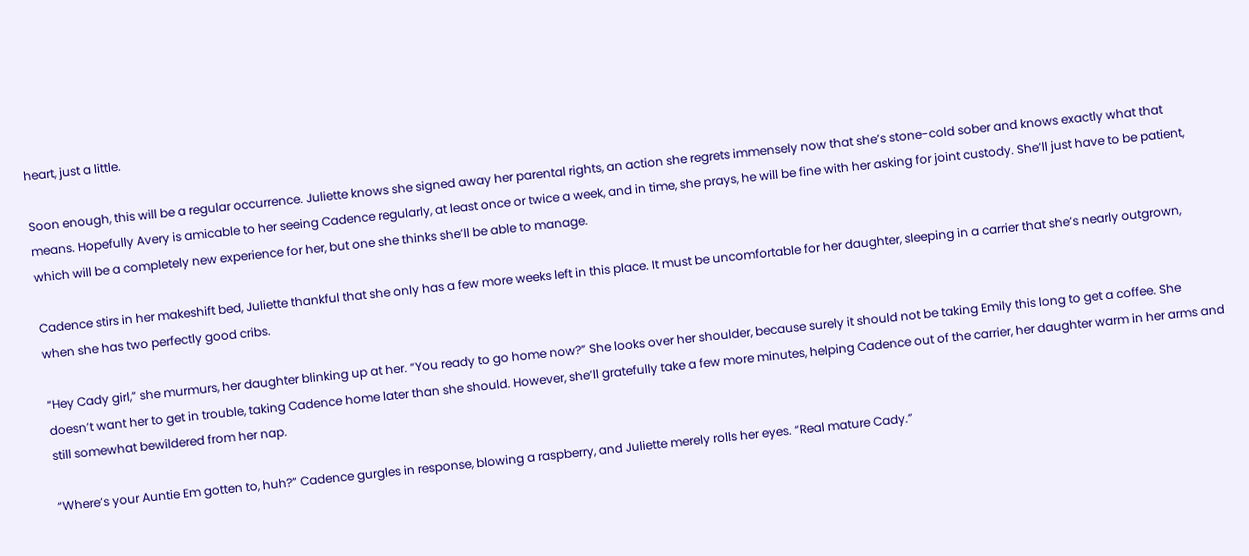heart, just a little.

Soon enough, this will be a regular occurrence. Juliette knows she signed away her parental rights, an action she regrets immensely now that she’s stone-cold sober and knows exactly what that means. Hopefully Avery is amicable to her seeing Cadence regularly, at least once or twice a week, and in time, she prays, he will be fine with her asking for joint custody. She’ll just have to be patient, which will be a completely new experience for her, but one she thinks she’ll be able to manage.

Cadence stirs in her makeshift bed, Juliette thankful that she only has a few more weeks left in this place. It must be uncomfortable for her daughter, sleeping in a carrier that she’s nearly outgrown, when she has two perfectly good cribs.

“Hey Cady girl,” she murmurs, her daughter blinking up at her. “You ready to go home now?” She looks over her shoulder, because surely it should not be taking Emily this long to get a coffee. She doesn’t want her to get in trouble, taking Cadence home later than she should. However, she’ll gratefully take a few more minutes, helping Cadence out of the carrier, her daughter warm in her arms and still somewhat bewildered from her nap.

“Where’s your Auntie Em gotten to, huh?” Cadence gurgles in response, blowing a raspberry, and Juliette merely rolls her eyes. “Real mature Cady.”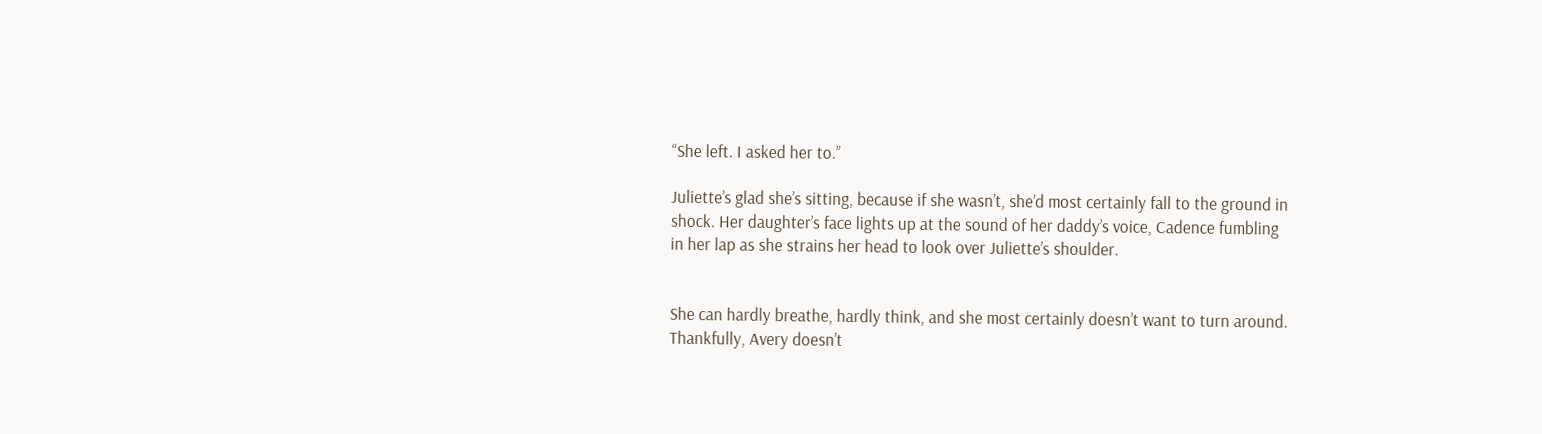“She left. I asked her to.”

Juliette’s glad she’s sitting, because if she wasn’t, she’d most certainly fall to the ground in shock. Her daughter’s face lights up at the sound of her daddy’s voice, Cadence fumbling in her lap as she strains her head to look over Juliette’s shoulder.


She can hardly breathe, hardly think, and she most certainly doesn’t want to turn around. Thankfully, Avery doesn’t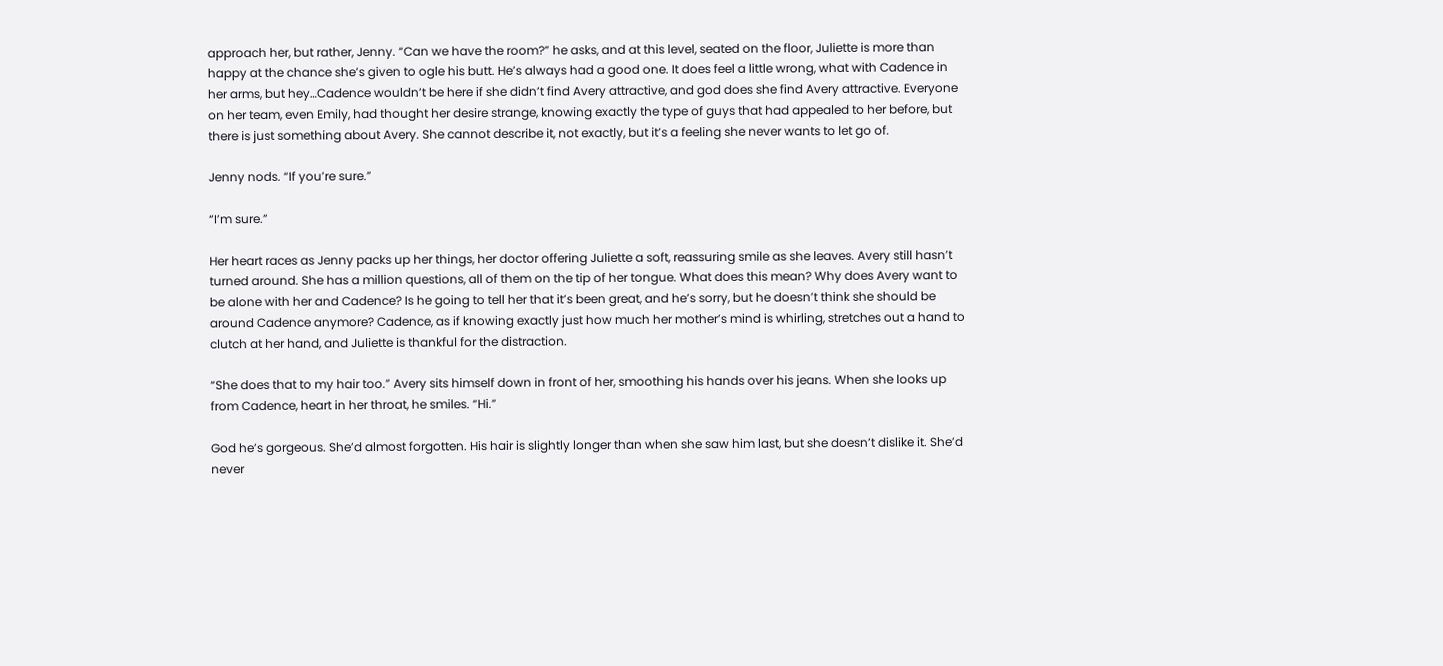approach her, but rather, Jenny. “Can we have the room?” he asks, and at this level, seated on the floor, Juliette is more than happy at the chance she’s given to ogle his butt. He’s always had a good one. It does feel a little wrong, what with Cadence in her arms, but hey…Cadence wouldn’t be here if she didn’t find Avery attractive, and god does she find Avery attractive. Everyone on her team, even Emily, had thought her desire strange, knowing exactly the type of guys that had appealed to her before, but there is just something about Avery. She cannot describe it, not exactly, but it’s a feeling she never wants to let go of.

Jenny nods. “If you’re sure.”

“I’m sure.”

Her heart races as Jenny packs up her things, her doctor offering Juliette a soft, reassuring smile as she leaves. Avery still hasn’t turned around. She has a million questions, all of them on the tip of her tongue. What does this mean? Why does Avery want to be alone with her and Cadence? Is he going to tell her that it’s been great, and he’s sorry, but he doesn’t think she should be around Cadence anymore? Cadence, as if knowing exactly just how much her mother’s mind is whirling, stretches out a hand to clutch at her hand, and Juliette is thankful for the distraction.

“She does that to my hair too.” Avery sits himself down in front of her, smoothing his hands over his jeans. When she looks up from Cadence, heart in her throat, he smiles. “Hi.”

God he’s gorgeous. She’d almost forgotten. His hair is slightly longer than when she saw him last, but she doesn’t dislike it. She’d never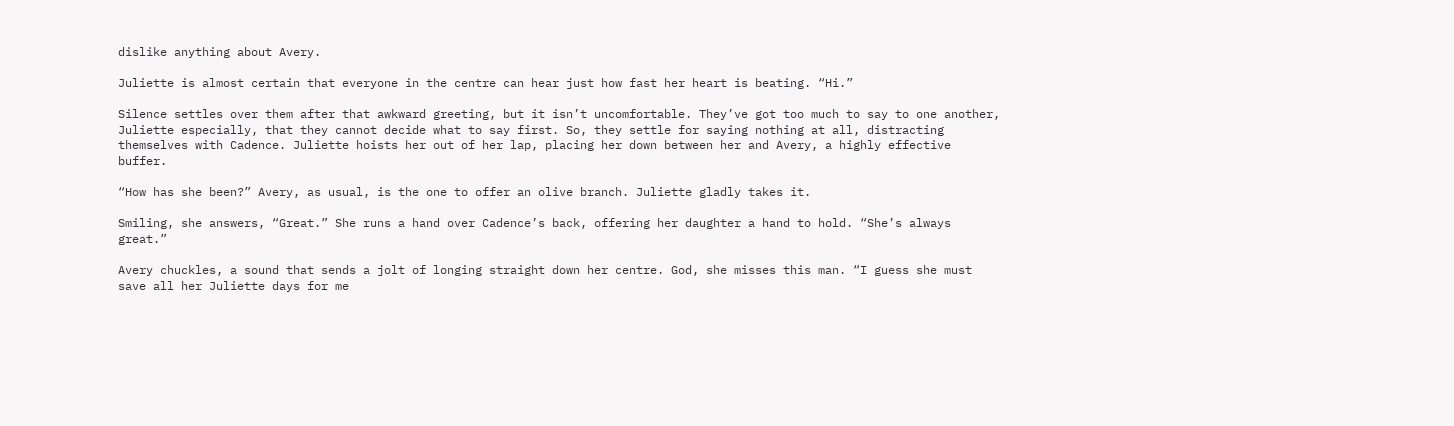dislike anything about Avery.

Juliette is almost certain that everyone in the centre can hear just how fast her heart is beating. “Hi.”

Silence settles over them after that awkward greeting, but it isn’t uncomfortable. They’ve got too much to say to one another, Juliette especially, that they cannot decide what to say first. So, they settle for saying nothing at all, distracting themselves with Cadence. Juliette hoists her out of her lap, placing her down between her and Avery, a highly effective buffer.

“How has she been?” Avery, as usual, is the one to offer an olive branch. Juliette gladly takes it.

Smiling, she answers, “Great.” She runs a hand over Cadence’s back, offering her daughter a hand to hold. “She’s always great.”

Avery chuckles, a sound that sends a jolt of longing straight down her centre. God, she misses this man. “I guess she must save all her Juliette days for me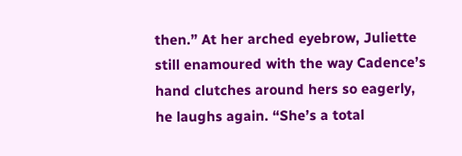then.” At her arched eyebrow, Juliette still enamoured with the way Cadence’s hand clutches around hers so eagerly, he laughs again. “She’s a total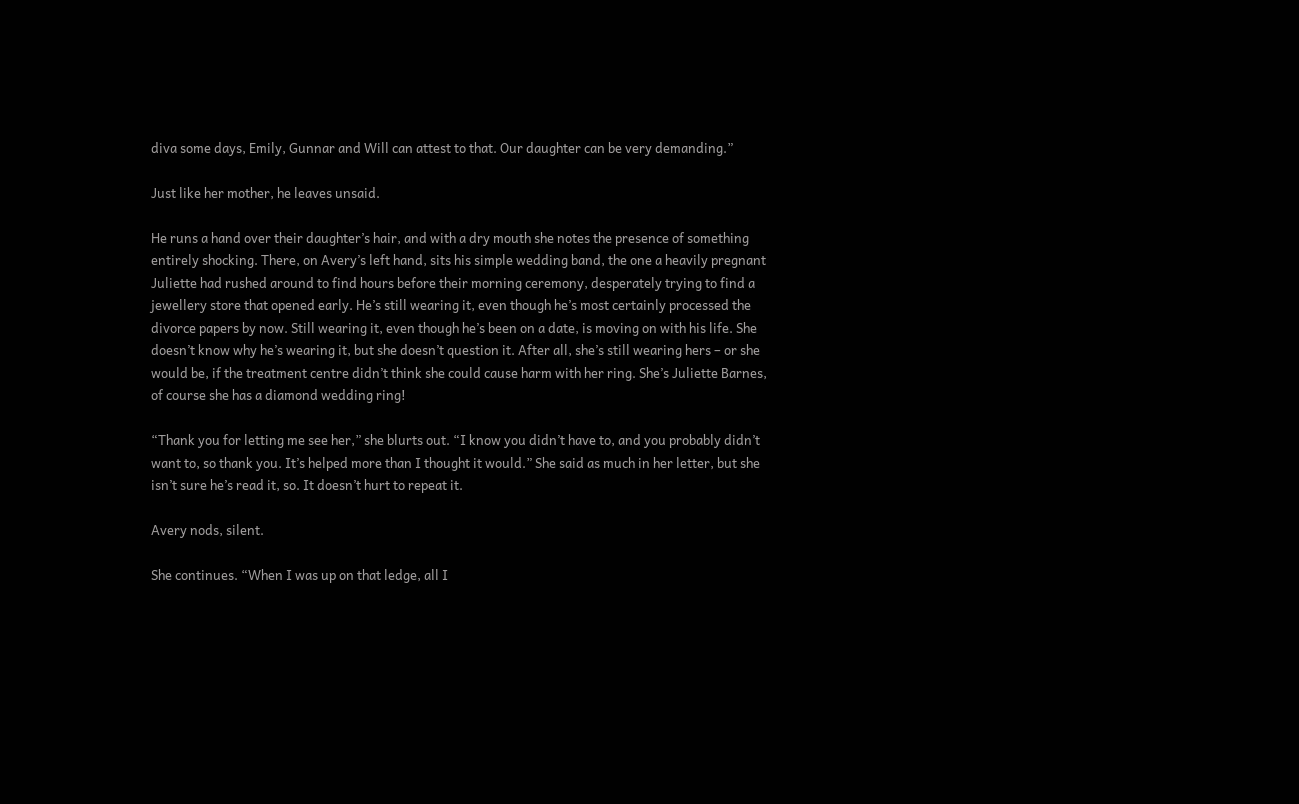diva some days, Emily, Gunnar and Will can attest to that. Our daughter can be very demanding.”

Just like her mother, he leaves unsaid.

He runs a hand over their daughter’s hair, and with a dry mouth she notes the presence of something entirely shocking. There, on Avery’s left hand, sits his simple wedding band, the one a heavily pregnant Juliette had rushed around to find hours before their morning ceremony, desperately trying to find a jewellery store that opened early. He’s still wearing it, even though he’s most certainly processed the divorce papers by now. Still wearing it, even though he’s been on a date, is moving on with his life. She doesn’t know why he’s wearing it, but she doesn’t question it. After all, she’s still wearing hers – or she would be, if the treatment centre didn’t think she could cause harm with her ring. She’s Juliette Barnes, of course she has a diamond wedding ring!

“Thank you for letting me see her,” she blurts out. “I know you didn’t have to, and you probably didn’t want to, so thank you. It’s helped more than I thought it would.” She said as much in her letter, but she isn’t sure he’s read it, so. It doesn’t hurt to repeat it.

Avery nods, silent.

She continues. “When I was up on that ledge, all I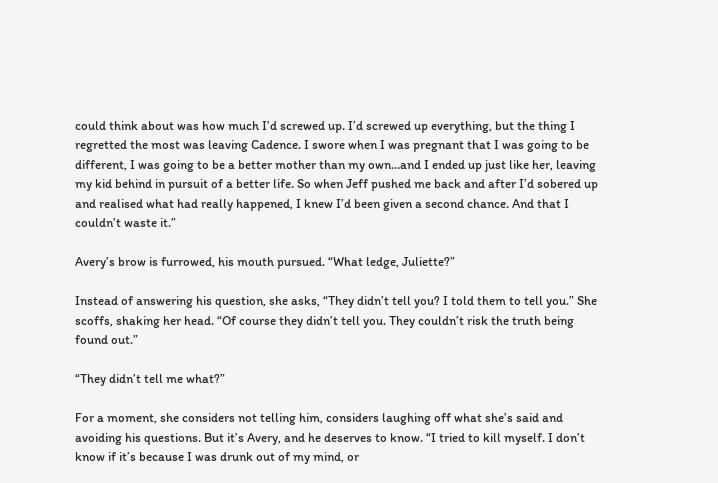could think about was how much I’d screwed up. I’d screwed up everything, but the thing I regretted the most was leaving Cadence. I swore when I was pregnant that I was going to be different, I was going to be a better mother than my own…and I ended up just like her, leaving my kid behind in pursuit of a better life. So when Jeff pushed me back and after I’d sobered up and realised what had really happened, I knew I’d been given a second chance. And that I couldn’t waste it.”

Avery’s brow is furrowed, his mouth pursued. “What ledge, Juliette?”

Instead of answering his question, she asks, “They didn’t tell you? I told them to tell you.” She scoffs, shaking her head. “Of course they didn’t tell you. They couldn’t risk the truth being found out.”

“They didn’t tell me what?”

For a moment, she considers not telling him, considers laughing off what she’s said and avoiding his questions. But it’s Avery, and he deserves to know. “I tried to kill myself. I don’t know if it’s because I was drunk out of my mind, or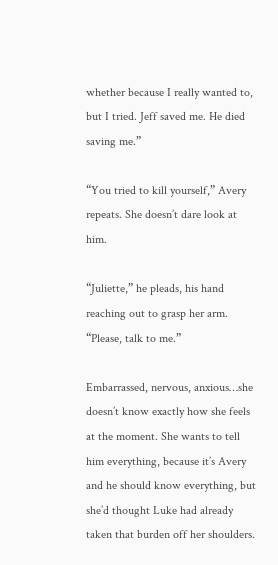whether because I really wanted to, but I tried. Jeff saved me. He died saving me.”

“You tried to kill yourself,” Avery repeats. She doesn’t dare look at him.

“Juliette,” he pleads, his hand reaching out to grasp her arm. “Please, talk to me.”

Embarrassed, nervous, anxious…she doesn’t know exactly how she feels at the moment. She wants to tell him everything, because it’s Avery and he should know everything, but she’d thought Luke had already taken that burden off her shoulders.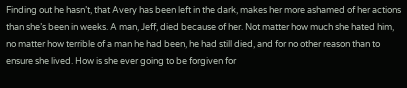Finding out he hasn’t, that Avery has been left in the dark, makes her more ashamed of her actions than she’s been in weeks. A man, Jeff, died because of her. Not matter how much she hated him, no matter how terrible of a man he had been, he had still died, and for no other reason than to ensure she lived. How is she ever going to be forgiven for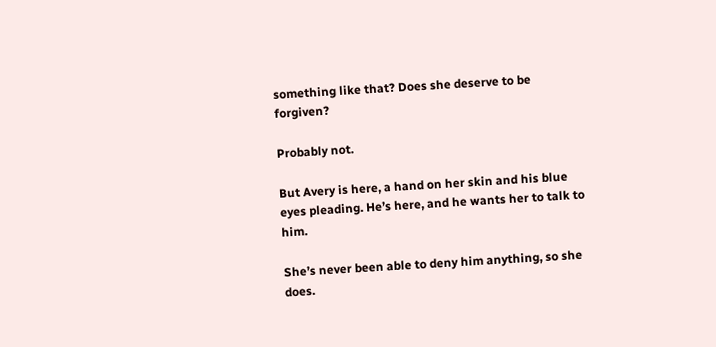something like that? Does she deserve to be forgiven?

Probably not.

But Avery is here, a hand on her skin and his blue eyes pleading. He’s here, and he wants her to talk to him.

She’s never been able to deny him anything, so she does.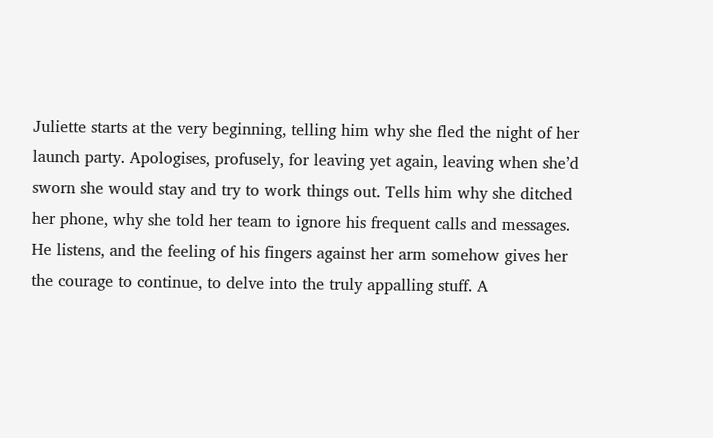Juliette starts at the very beginning, telling him why she fled the night of her launch party. Apologises, profusely, for leaving yet again, leaving when she’d sworn she would stay and try to work things out. Tells him why she ditched her phone, why she told her team to ignore his frequent calls and messages. He listens, and the feeling of his fingers against her arm somehow gives her the courage to continue, to delve into the truly appalling stuff. A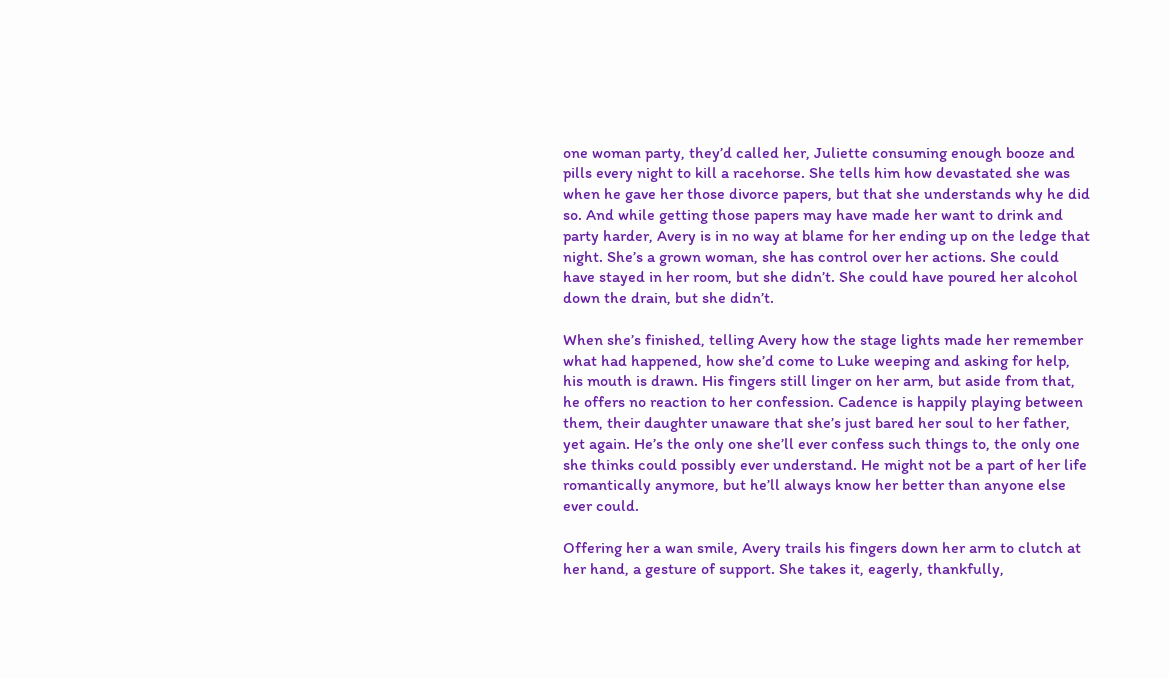one woman party, they’d called her, Juliette consuming enough booze and pills every night to kill a racehorse. She tells him how devastated she was when he gave her those divorce papers, but that she understands why he did so. And while getting those papers may have made her want to drink and party harder, Avery is in no way at blame for her ending up on the ledge that night. She’s a grown woman, she has control over her actions. She could have stayed in her room, but she didn’t. She could have poured her alcohol down the drain, but she didn’t.

When she’s finished, telling Avery how the stage lights made her remember what had happened, how she’d come to Luke weeping and asking for help, his mouth is drawn. His fingers still linger on her arm, but aside from that, he offers no reaction to her confession. Cadence is happily playing between them, their daughter unaware that she’s just bared her soul to her father, yet again. He’s the only one she’ll ever confess such things to, the only one she thinks could possibly ever understand. He might not be a part of her life romantically anymore, but he’ll always know her better than anyone else ever could.

Offering her a wan smile, Avery trails his fingers down her arm to clutch at her hand, a gesture of support. She takes it, eagerly, thankfully,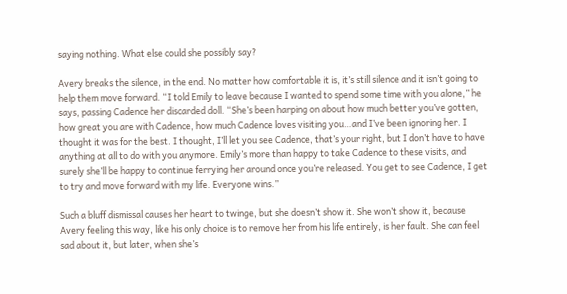saying nothing. What else could she possibly say?

Avery breaks the silence, in the end. No matter how comfortable it is, it’s still silence and it isn’t going to help them move forward. “I told Emily to leave because I wanted to spend some time with you alone,” he says, passing Cadence her discarded doll. “She’s been harping on about how much better you’ve gotten, how great you are with Cadence, how much Cadence loves visiting you…and I’ve been ignoring her. I thought it was for the best. I thought, I’ll let you see Cadence, that’s your right, but I don’t have to have anything at all to do with you anymore. Emily’s more than happy to take Cadence to these visits, and surely she’ll be happy to continue ferrying her around once you’re released. You get to see Cadence, I get to try and move forward with my life. Everyone wins.”

Such a bluff dismissal causes her heart to twinge, but she doesn’t show it. She won’t show it, because Avery feeling this way, like his only choice is to remove her from his life entirely, is her fault. She can feel sad about it, but later, when she’s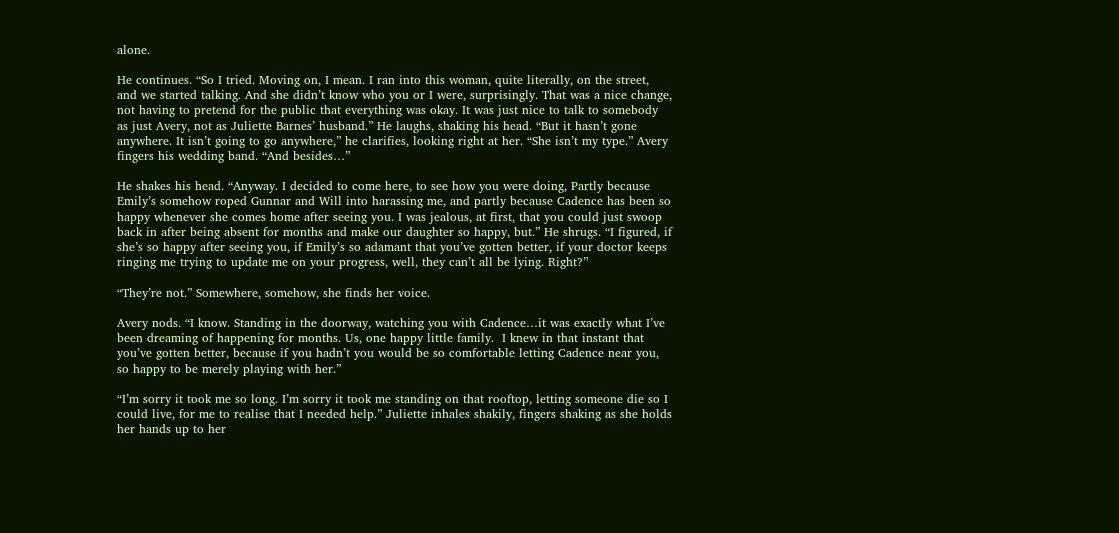alone.

He continues. “So I tried. Moving on, I mean. I ran into this woman, quite literally, on the street, and we started talking. And she didn’t know who you or I were, surprisingly. That was a nice change, not having to pretend for the public that everything was okay. It was just nice to talk to somebody as just Avery, not as Juliette Barnes’ husband.” He laughs, shaking his head. “But it hasn’t gone anywhere. It isn’t going to go anywhere,” he clarifies, looking right at her. “She isn’t my type.” Avery fingers his wedding band. “And besides…”

He shakes his head. “Anyway. I decided to come here, to see how you were doing, Partly because Emily’s somehow roped Gunnar and Will into harassing me, and partly because Cadence has been so happy whenever she comes home after seeing you. I was jealous, at first, that you could just swoop back in after being absent for months and make our daughter so happy, but.” He shrugs. “I figured, if she’s so happy after seeing you, if Emily’s so adamant that you’ve gotten better, if your doctor keeps ringing me trying to update me on your progress, well, they can’t all be lying. Right?”

“They’re not.” Somewhere, somehow, she finds her voice.

Avery nods. “I know. Standing in the doorway, watching you with Cadence…it was exactly what I’ve been dreaming of happening for months. Us, one happy little family.  I knew in that instant that you’ve gotten better, because if you hadn’t you would be so comfortable letting Cadence near you, so happy to be merely playing with her.”

“I’m sorry it took me so long. I’m sorry it took me standing on that rooftop, letting someone die so I could live, for me to realise that I needed help.” Juliette inhales shakily, fingers shaking as she holds her hands up to her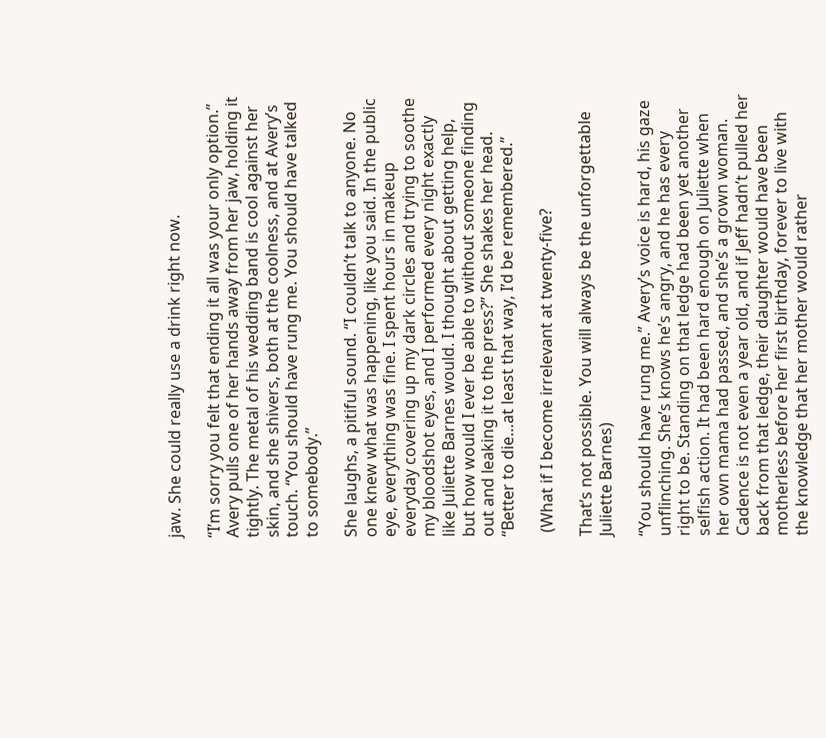jaw. She could really use a drink right now.

“I’m sorry you felt that ending it all was your only option.” Avery pulls one of her hands away from her jaw, holding it tightly. The metal of his wedding band is cool against her skin, and she shivers, both at the coolness, and at Avery’s touch. “You should have rung me. You should have talked to somebody.”

She laughs, a pitiful sound. “I couldn’t talk to anyone. No one knew what was happening, like you said. In the public eye, everything was fine. I spent hours in makeup everyday covering up my dark circles and trying to soothe my bloodshot eyes, and I performed every night exactly like Juliette Barnes would. I thought about getting help, but how would I ever be able to without someone finding out and leaking it to the press?” She shakes her head. “Better to die…at least that way, I’d be remembered.”

 (What if I become irrelevant at twenty-five?

That’s not possible. You will always be the unforgettable Juliette Barnes)

“You should have rung me.” Avery’s voice is hard, his gaze unflinching. She’s knows he’s angry, and he has every right to be. Standing on that ledge had been yet another selfish action. It had been hard enough on Juliette when her own mama had passed, and she’s a grown woman. Cadence is not even a year old, and if Jeff hadn’t pulled her back from that ledge, their daughter would have been motherless before her first birthday, forever to live with the knowledge that her mother would rather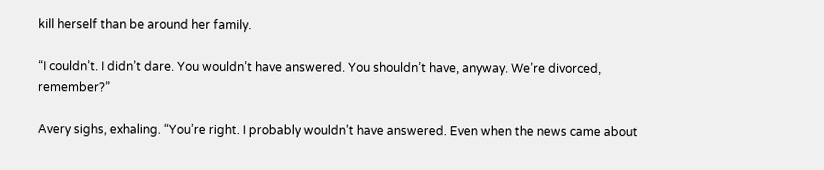kill herself than be around her family.

“I couldn’t. I didn’t dare. You wouldn’t have answered. You shouldn’t have, anyway. We’re divorced, remember?”

Avery sighs, exhaling. “You’re right. I probably wouldn’t have answered. Even when the news came about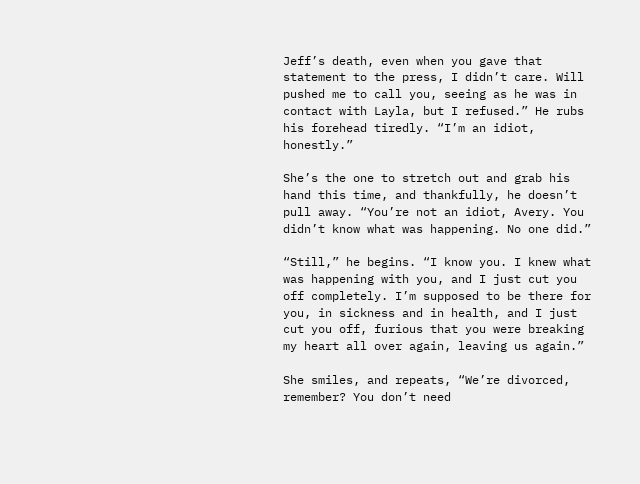Jeff’s death, even when you gave that statement to the press, I didn’t care. Will pushed me to call you, seeing as he was in contact with Layla, but I refused.” He rubs his forehead tiredly. “I’m an idiot, honestly.”

She’s the one to stretch out and grab his hand this time, and thankfully, he doesn’t pull away. “You’re not an idiot, Avery. You didn’t know what was happening. No one did.”

“Still,” he begins. “I know you. I knew what was happening with you, and I just cut you off completely. I’m supposed to be there for you, in sickness and in health, and I just cut you off, furious that you were breaking my heart all over again, leaving us again.”

She smiles, and repeats, “We’re divorced, remember? You don’t need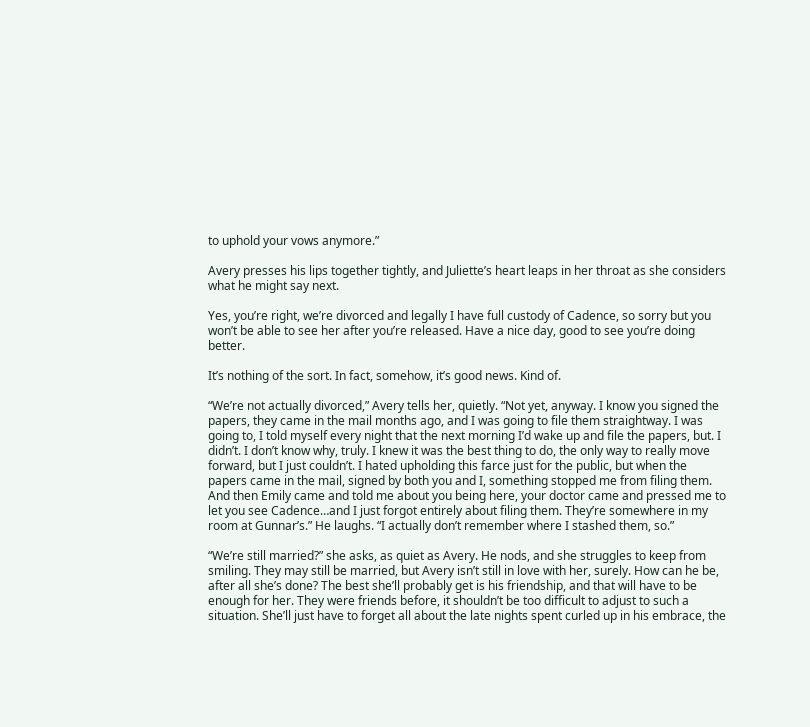to uphold your vows anymore.”

Avery presses his lips together tightly, and Juliette’s heart leaps in her throat as she considers what he might say next.

Yes, you’re right, we’re divorced and legally I have full custody of Cadence, so sorry but you won’t be able to see her after you’re released. Have a nice day, good to see you’re doing better.

It’s nothing of the sort. In fact, somehow, it’s good news. Kind of.

“We’re not actually divorced,” Avery tells her, quietly. “Not yet, anyway. I know you signed the papers, they came in the mail months ago, and I was going to file them straightway. I was going to, I told myself every night that the next morning I’d wake up and file the papers, but. I didn’t. I don’t know why, truly. I knew it was the best thing to do, the only way to really move forward, but I just couldn’t. I hated upholding this farce just for the public, but when the papers came in the mail, signed by both you and I, something stopped me from filing them. And then Emily came and told me about you being here, your doctor came and pressed me to let you see Cadence…and I just forgot entirely about filing them. They’re somewhere in my room at Gunnar’s.” He laughs. “I actually don’t remember where I stashed them, so.”

“We’re still married?” she asks, as quiet as Avery. He nods, and she struggles to keep from smiling. They may still be married, but Avery isn’t still in love with her, surely. How can he be, after all she’s done? The best she’ll probably get is his friendship, and that will have to be enough for her. They were friends before, it shouldn’t be too difficult to adjust to such a situation. She’ll just have to forget all about the late nights spent curled up in his embrace, the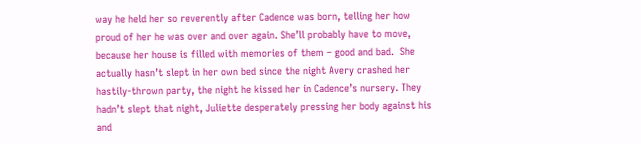way he held her so reverently after Cadence was born, telling her how proud of her he was over and over again. She’ll probably have to move, because her house is filled with memories of them – good and bad.  She actually hasn’t slept in her own bed since the night Avery crashed her hastily-thrown party, the night he kissed her in Cadence’s nursery. They hadn’t slept that night, Juliette desperately pressing her body against his and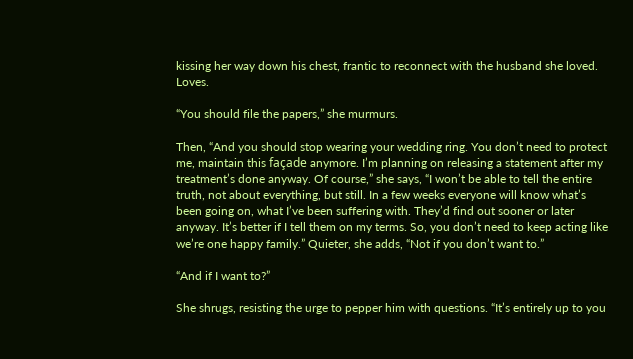kissing her way down his chest, frantic to reconnect with the husband she loved. Loves.

“You should file the papers,” she murmurs.

Then, “And you should stop wearing your wedding ring. You don’t need to protect me, maintain this façade anymore. I’m planning on releasing a statement after my treatment’s done anyway. Of course,” she says, “I won’t be able to tell the entire truth, not about everything, but still. In a few weeks everyone will know what’s been going on, what I’ve been suffering with. They’d find out sooner or later anyway. It’s better if I tell them on my terms. So, you don’t need to keep acting like we’re one happy family.” Quieter, she adds, “Not if you don’t want to.”

“And if I want to?”

She shrugs, resisting the urge to pepper him with questions. “It’s entirely up to you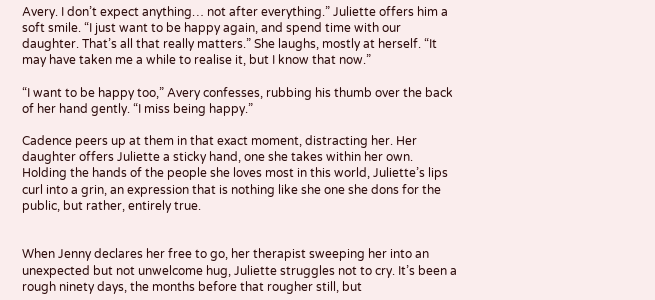Avery. I don’t expect anything… not after everything.” Juliette offers him a soft smile. “I just want to be happy again, and spend time with our daughter. That’s all that really matters.” She laughs, mostly at herself. “It may have taken me a while to realise it, but I know that now.”

“I want to be happy too,” Avery confesses, rubbing his thumb over the back of her hand gently. “I miss being happy.”

Cadence peers up at them in that exact moment, distracting her. Her daughter offers Juliette a sticky hand, one she takes within her own. Holding the hands of the people she loves most in this world, Juliette’s lips curl into a grin, an expression that is nothing like she one she dons for the public, but rather, entirely true.


When Jenny declares her free to go, her therapist sweeping her into an unexpected but not unwelcome hug, Juliette struggles not to cry. It’s been a rough ninety days, the months before that rougher still, but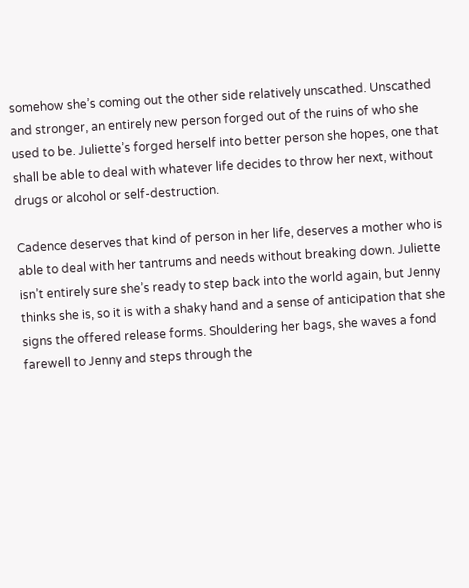somehow she’s coming out the other side relatively unscathed. Unscathed and stronger, an entirely new person forged out of the ruins of who she used to be. Juliette’s forged herself into better person she hopes, one that shall be able to deal with whatever life decides to throw her next, without drugs or alcohol or self-destruction.

Cadence deserves that kind of person in her life, deserves a mother who is able to deal with her tantrums and needs without breaking down. Juliette isn’t entirely sure she’s ready to step back into the world again, but Jenny thinks she is, so it is with a shaky hand and a sense of anticipation that she signs the offered release forms. Shouldering her bags, she waves a fond farewell to Jenny and steps through the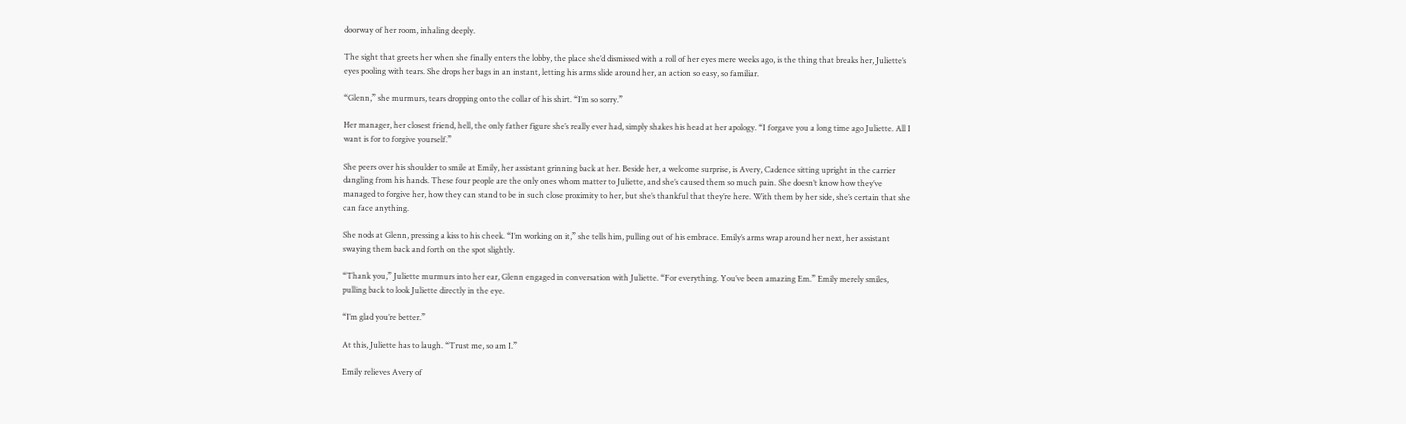doorway of her room, inhaling deeply.

The sight that greets her when she finally enters the lobby, the place she’d dismissed with a roll of her eyes mere weeks ago, is the thing that breaks her, Juliette’s eyes pooling with tears. She drops her bags in an instant, letting his arms slide around her, an action so easy, so familiar.

“Glenn,” she murmurs, tears dropping onto the collar of his shirt. “I’m so sorry.”

Her manager, her closest friend, hell, the only father figure she’s really ever had, simply shakes his head at her apology. “I forgave you a long time ago Juliette. All I want is for to forgive yourself.”

She peers over his shoulder to smile at Emily, her assistant grinning back at her. Beside her, a welcome surprise, is Avery, Cadence sitting upright in the carrier dangling from his hands. These four people are the only ones whom matter to Juliette, and she’s caused them so much pain. She doesn’t know how they’ve managed to forgive her, how they can stand to be in such close proximity to her, but she’s thankful that they’re here. With them by her side, she’s certain that she can face anything.

She nods at Glenn, pressing a kiss to his cheek. “I’m working on it,” she tells him, pulling out of his embrace. Emily’s arms wrap around her next, her assistant swaying them back and forth on the spot slightly.

“Thank you,” Juliette murmurs into her ear, Glenn engaged in conversation with Juliette. “For everything. You’ve been amazing Em.” Emily merely smiles, pulling back to look Juliette directly in the eye.

“I’m glad you’re better.”

At this, Juliette has to laugh. “Trust me, so am I.”

Emily relieves Avery of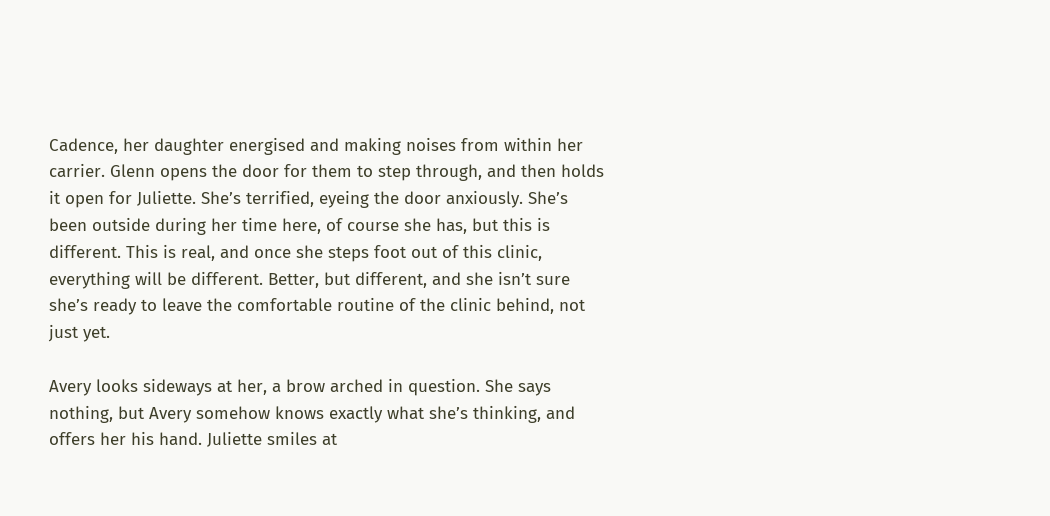Cadence, her daughter energised and making noises from within her carrier. Glenn opens the door for them to step through, and then holds it open for Juliette. She’s terrified, eyeing the door anxiously. She’s been outside during her time here, of course she has, but this is different. This is real, and once she steps foot out of this clinic, everything will be different. Better, but different, and she isn’t sure she’s ready to leave the comfortable routine of the clinic behind, not just yet.

Avery looks sideways at her, a brow arched in question. She says nothing, but Avery somehow knows exactly what she’s thinking, and offers her his hand. Juliette smiles at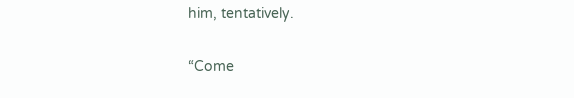him, tentatively.

“Come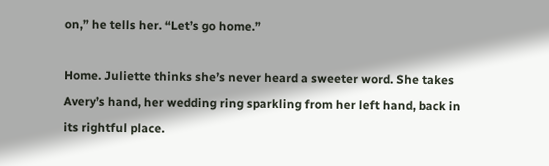on,” he tells her. “Let’s go home.”

Home. Juliette thinks she’s never heard a sweeter word. She takes Avery’s hand, her wedding ring sparkling from her left hand, back in its rightful place.